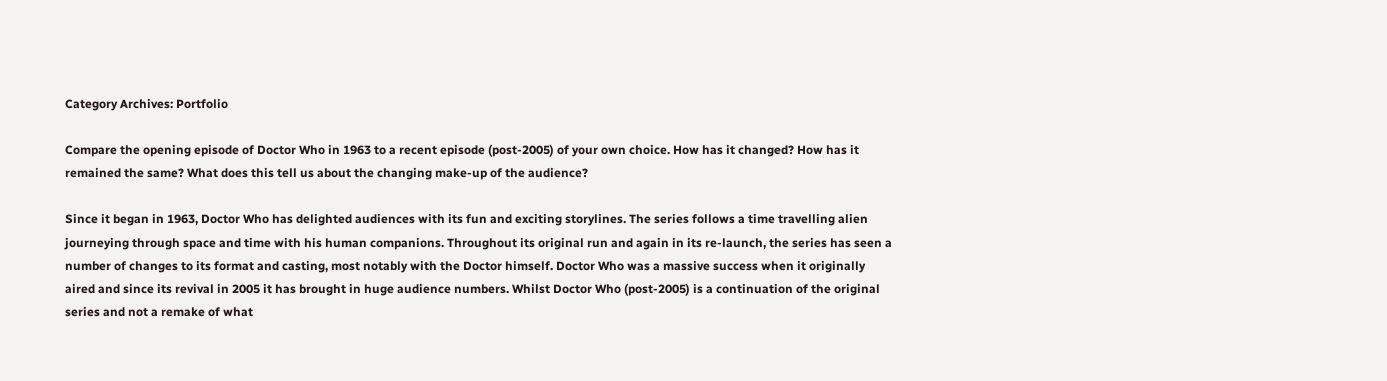Category Archives: Portfolio

Compare the opening episode of Doctor Who in 1963 to a recent episode (post-2005) of your own choice. How has it changed? How has it remained the same? What does this tell us about the changing make-up of the audience?

Since it began in 1963, Doctor Who has delighted audiences with its fun and exciting storylines. The series follows a time travelling alien journeying through space and time with his human companions. Throughout its original run and again in its re-launch, the series has seen a number of changes to its format and casting, most notably with the Doctor himself. Doctor Who was a massive success when it originally aired and since its revival in 2005 it has brought in huge audience numbers. Whilst Doctor Who (post-2005) is a continuation of the original series and not a remake of what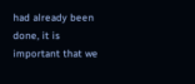had already been done, it is important that we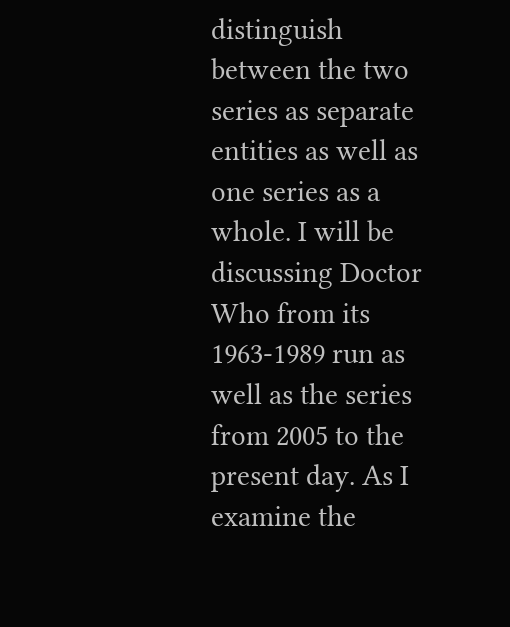distinguish between the two series as separate entities as well as one series as a whole. I will be discussing Doctor Who from its 1963-1989 run as well as the series from 2005 to the present day. As I examine the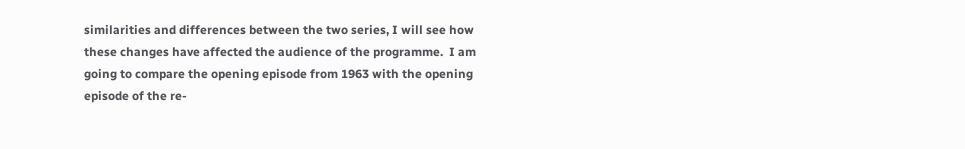similarities and differences between the two series, I will see how these changes have affected the audience of the programme.  I am going to compare the opening episode from 1963 with the opening episode of the re-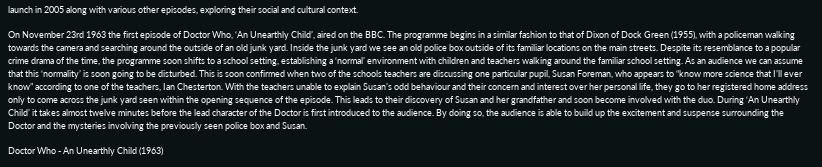launch in 2005 along with various other episodes, exploring their social and cultural context.

On November 23rd 1963 the first episode of Doctor Who, ‘An Unearthly Child’, aired on the BBC. The programme begins in a similar fashion to that of Dixon of Dock Green (1955), with a policeman walking towards the camera and searching around the outside of an old junk yard. Inside the junk yard we see an old police box outside of its familiar locations on the main streets. Despite its resemblance to a popular crime drama of the time, the programme soon shifts to a school setting, establishing a ‘normal’ environment with children and teachers walking around the familiar school setting. As an audience we can assume that this ‘normality’ is soon going to be disturbed. This is soon confirmed when two of the schools teachers are discussing one particular pupil, Susan Foreman, who appears to “know more science that I’ll ever know” according to one of the teachers, Ian Chesterton. With the teachers unable to explain Susan’s odd behaviour and their concern and interest over her personal life, they go to her registered home address only to come across the junk yard seen within the opening sequence of the episode. This leads to their discovery of Susan and her grandfather and soon become involved with the duo. During ‘An Unearthly Child’ it takes almost twelve minutes before the lead character of the Doctor is first introduced to the audience. By doing so, the audience is able to build up the excitement and suspense surrounding the Doctor and the mysteries involving the previously seen police box and Susan.

Doctor Who - An Unearthly Child (1963)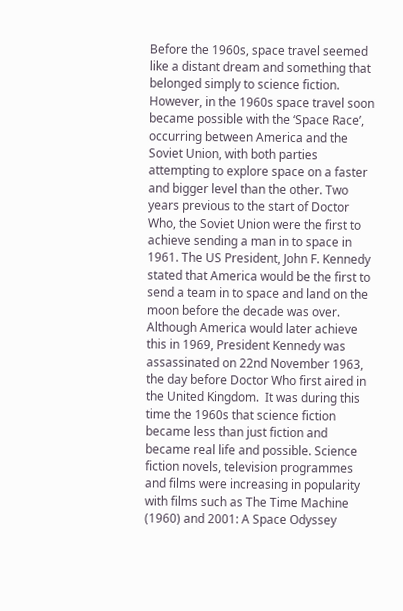Before the 1960s, space travel seemed like a distant dream and something that belonged simply to science fiction. However, in the 1960s space travel soon became possible with the ‘Space Race’, occurring between America and the Soviet Union, with both parties attempting to explore space on a faster and bigger level than the other. Two years previous to the start of Doctor Who, the Soviet Union were the first to achieve sending a man in to space in 1961. The US President, John F. Kennedy stated that America would be the first to send a team in to space and land on the moon before the decade was over. Although America would later achieve this in 1969, President Kennedy was assassinated on 22nd November 1963, the day before Doctor Who first aired in the United Kingdom.  It was during this time the 1960s that science fiction became less than just fiction and became real life and possible. Science fiction novels, television programmes and films were increasing in popularity with films such as The Time Machine (1960) and 2001: A Space Odyssey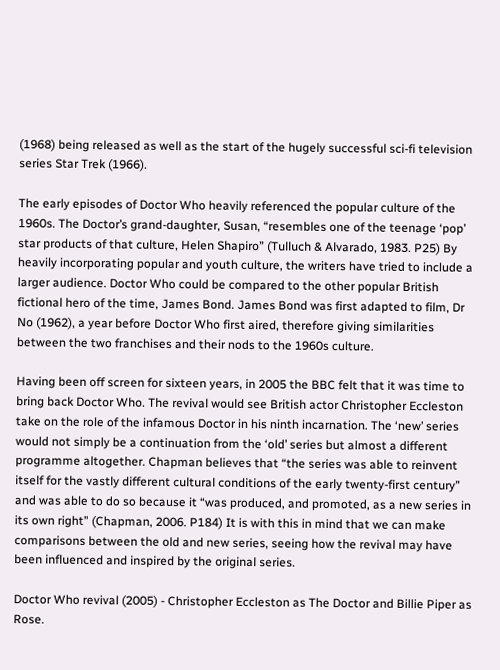(1968) being released as well as the start of the hugely successful sci-fi television series Star Trek (1966).

The early episodes of Doctor Who heavily referenced the popular culture of the 1960s. The Doctor’s grand-daughter, Susan, “resembles one of the teenage ‘pop’ star products of that culture, Helen Shapiro” (Tulluch & Alvarado, 1983. P25) By heavily incorporating popular and youth culture, the writers have tried to include a larger audience. Doctor Who could be compared to the other popular British fictional hero of the time, James Bond. James Bond was first adapted to film, Dr No (1962), a year before Doctor Who first aired, therefore giving similarities between the two franchises and their nods to the 1960s culture.

Having been off screen for sixteen years, in 2005 the BBC felt that it was time to bring back Doctor Who. The revival would see British actor Christopher Eccleston take on the role of the infamous Doctor in his ninth incarnation. The ‘new’ series would not simply be a continuation from the ‘old’ series but almost a different programme altogether. Chapman believes that “the series was able to reinvent itself for the vastly different cultural conditions of the early twenty-first century” and was able to do so because it “was produced, and promoted, as a new series in its own right” (Chapman, 2006. P184) It is with this in mind that we can make comparisons between the old and new series, seeing how the revival may have been influenced and inspired by the original series.

Doctor Who revival (2005) - Christopher Eccleston as The Doctor and Billie Piper as Rose.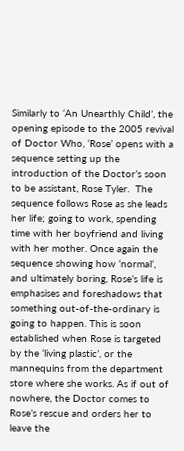Similarly to ‘An Unearthly Child’, the opening episode to the 2005 revival of Doctor Who, ‘Rose’ opens with a sequence setting up the introduction of the Doctor’s soon to be assistant, Rose Tyler.  The sequence follows Rose as she leads her life; going to work, spending time with her boyfriend and living with her mother. Once again the sequence showing how ‘normal’, and ultimately boring, Rose’s life is emphasises and foreshadows that something out-of-the-ordinary is going to happen. This is soon established when Rose is targeted by the ‘living plastic’, or the mannequins from the department store where she works. As if out of nowhere, the Doctor comes to Rose’s rescue and orders her to leave the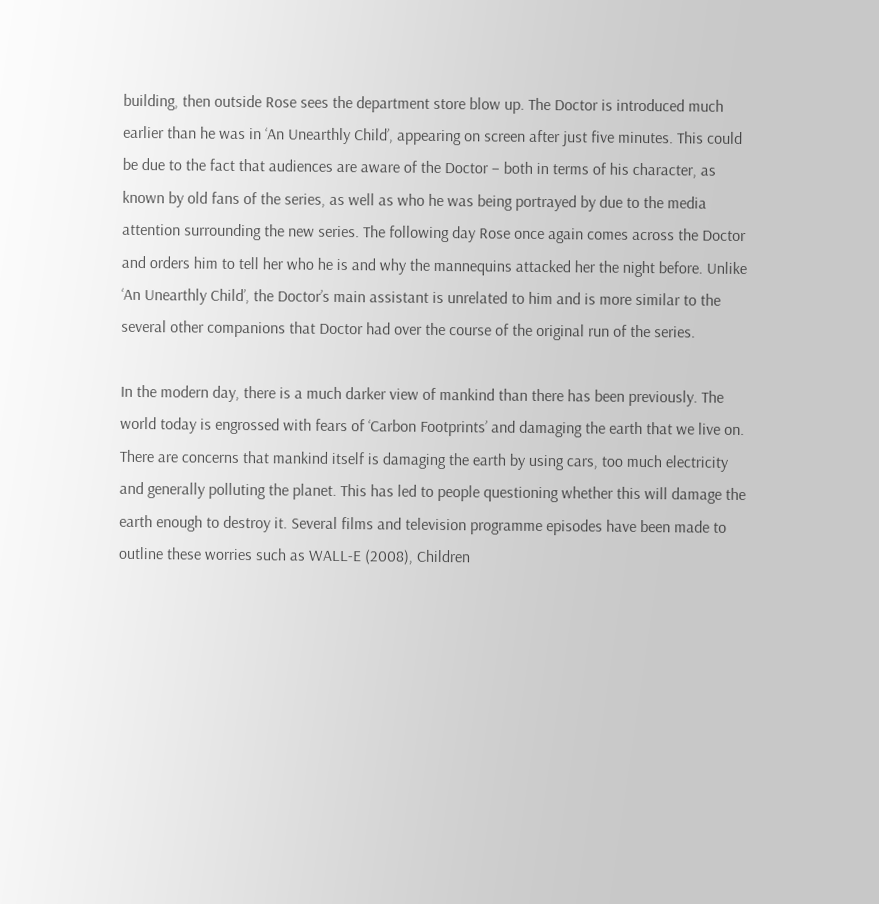building, then outside Rose sees the department store blow up. The Doctor is introduced much earlier than he was in ‘An Unearthly Child’, appearing on screen after just five minutes. This could be due to the fact that audiences are aware of the Doctor – both in terms of his character, as known by old fans of the series, as well as who he was being portrayed by due to the media attention surrounding the new series. The following day Rose once again comes across the Doctor and orders him to tell her who he is and why the mannequins attacked her the night before. Unlike ‘An Unearthly Child’, the Doctor’s main assistant is unrelated to him and is more similar to the several other companions that Doctor had over the course of the original run of the series.

In the modern day, there is a much darker view of mankind than there has been previously. The world today is engrossed with fears of ‘Carbon Footprints’ and damaging the earth that we live on. There are concerns that mankind itself is damaging the earth by using cars, too much electricity and generally polluting the planet. This has led to people questioning whether this will damage the earth enough to destroy it. Several films and television programme episodes have been made to outline these worries such as WALL-E (2008), Children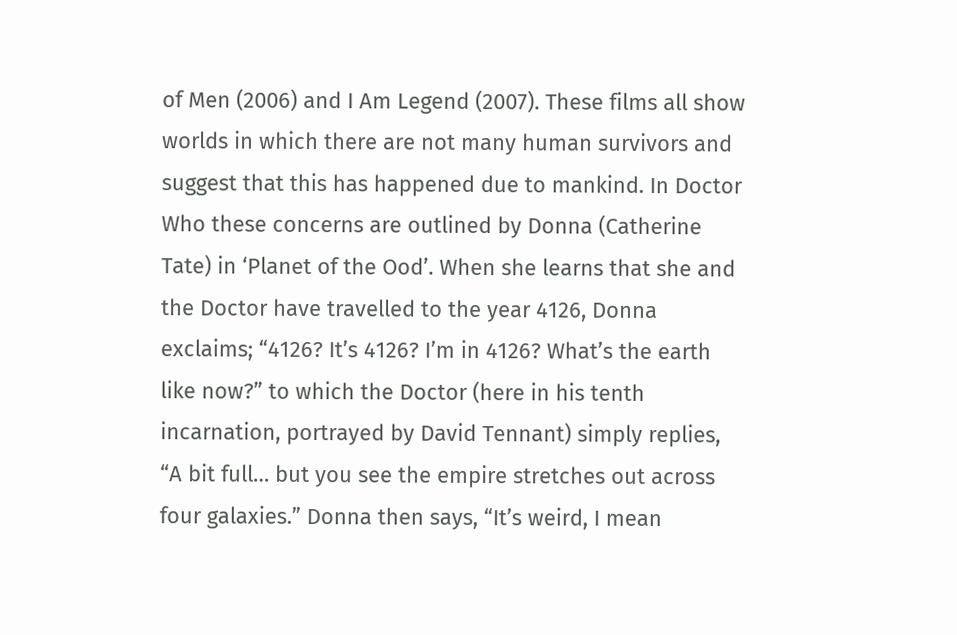of Men (2006) and I Am Legend (2007). These films all show worlds in which there are not many human survivors and suggest that this has happened due to mankind. In Doctor Who these concerns are outlined by Donna (Catherine Tate) in ‘Planet of the Ood’. When she learns that she and the Doctor have travelled to the year 4126, Donna exclaims; “4126? It’s 4126? I’m in 4126? What’s the earth like now?” to which the Doctor (here in his tenth incarnation, portrayed by David Tennant) simply replies, “A bit full… but you see the empire stretches out across four galaxies.” Donna then says, “It’s weird, I mean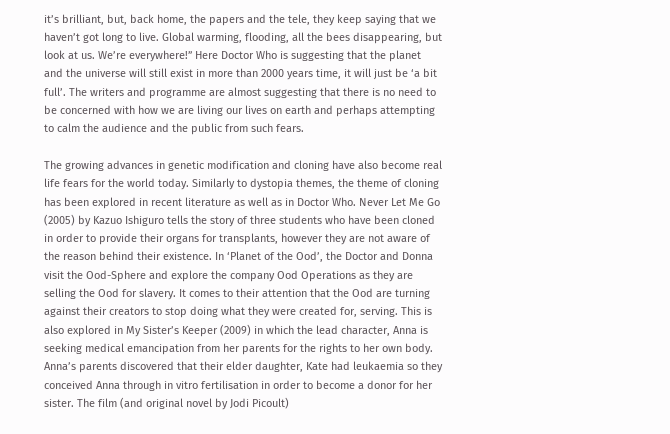it’s brilliant, but, back home, the papers and the tele, they keep saying that we haven’t got long to live. Global warming, flooding, all the bees disappearing, but look at us. We’re everywhere!” Here Doctor Who is suggesting that the planet and the universe will still exist in more than 2000 years time, it will just be ‘a bit full’. The writers and programme are almost suggesting that there is no need to be concerned with how we are living our lives on earth and perhaps attempting to calm the audience and the public from such fears.

The growing advances in genetic modification and cloning have also become real life fears for the world today. Similarly to dystopia themes, the theme of cloning has been explored in recent literature as well as in Doctor Who. Never Let Me Go (2005) by Kazuo Ishiguro tells the story of three students who have been cloned in order to provide their organs for transplants, however they are not aware of the reason behind their existence. In ‘Planet of the Ood’, the Doctor and Donna visit the Ood-Sphere and explore the company Ood Operations as they are selling the Ood for slavery. It comes to their attention that the Ood are turning against their creators to stop doing what they were created for, serving. This is also explored in My Sister’s Keeper (2009) in which the lead character, Anna is seeking medical emancipation from her parents for the rights to her own body. Anna’s parents discovered that their elder daughter, Kate had leukaemia so they conceived Anna through in vitro fertilisation in order to become a donor for her sister. The film (and original novel by Jodi Picoult)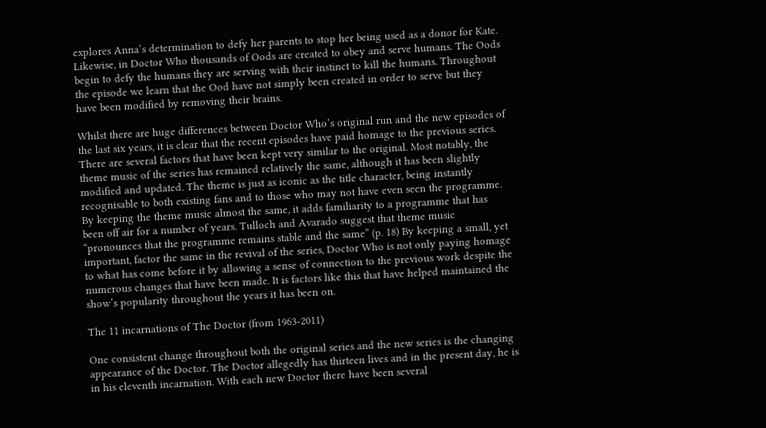explores Anna’s determination to defy her parents to stop her being used as a donor for Kate. Likewise, in Doctor Who thousands of Oods are created to obey and serve humans. The Oods begin to defy the humans they are serving with their instinct to kill the humans. Throughout the episode we learn that the Ood have not simply been created in order to serve but they have been modified by removing their brains.

Whilst there are huge differences between Doctor Who’s original run and the new episodes of the last six years, it is clear that the recent episodes have paid homage to the previous series. There are several factors that have been kept very similar to the original. Most notably, the theme music of the series has remained relatively the same, although it has been slightly modified and updated. The theme is just as iconic as the title character, being instantly recognisable to both existing fans and to those who may not have even seen the programme. By keeping the theme music almost the same, it adds familiarity to a programme that has been off air for a number of years. Tulloch and Avarado suggest that theme music “pronounces that the programme remains stable and the same” (p. 18) By keeping a small, yet important, factor the same in the revival of the series, Doctor Who is not only paying homage to what has come before it by allowing a sense of connection to the previous work despite the numerous changes that have been made. It is factors like this that have helped maintained the show’s popularity throughout the years it has been on.

The 11 incarnations of The Doctor (from 1963-2011)

One consistent change throughout both the original series and the new series is the changing appearance of the Doctor. The Doctor allegedly has thirteen lives and in the present day, he is in his eleventh incarnation. With each new Doctor there have been several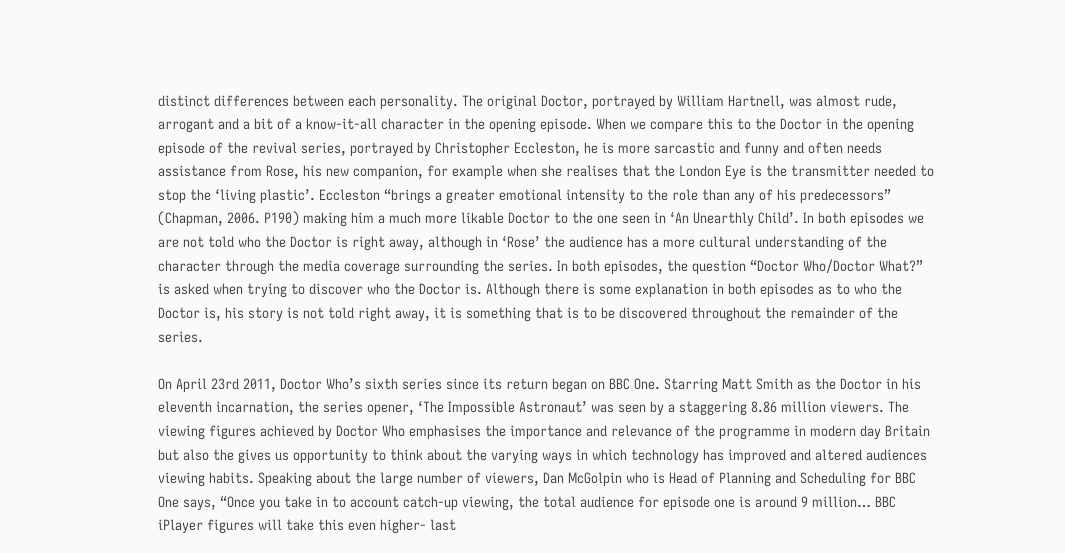distinct differences between each personality. The original Doctor, portrayed by William Hartnell, was almost rude, arrogant and a bit of a know-it-all character in the opening episode. When we compare this to the Doctor in the opening episode of the revival series, portrayed by Christopher Eccleston, he is more sarcastic and funny and often needs assistance from Rose, his new companion, for example when she realises that the London Eye is the transmitter needed to stop the ‘living plastic’. Eccleston “brings a greater emotional intensity to the role than any of his predecessors” (Chapman, 2006. P190) making him a much more likable Doctor to the one seen in ‘An Unearthly Child’. In both episodes we are not told who the Doctor is right away, although in ‘Rose’ the audience has a more cultural understanding of the character through the media coverage surrounding the series. In both episodes, the question “Doctor Who/Doctor What?” is asked when trying to discover who the Doctor is. Although there is some explanation in both episodes as to who the Doctor is, his story is not told right away, it is something that is to be discovered throughout the remainder of the series.

On April 23rd 2011, Doctor Who’s sixth series since its return began on BBC One. Starring Matt Smith as the Doctor in his eleventh incarnation, the series opener, ‘The Impossible Astronaut’ was seen by a staggering 8.86 million viewers. The viewing figures achieved by Doctor Who emphasises the importance and relevance of the programme in modern day Britain but also the gives us opportunity to think about the varying ways in which technology has improved and altered audiences viewing habits. Speaking about the large number of viewers, Dan McGolpin who is Head of Planning and Scheduling for BBC One says, “Once you take in to account catch-up viewing, the total audience for episode one is around 9 million… BBC iPlayer figures will take this even higher- last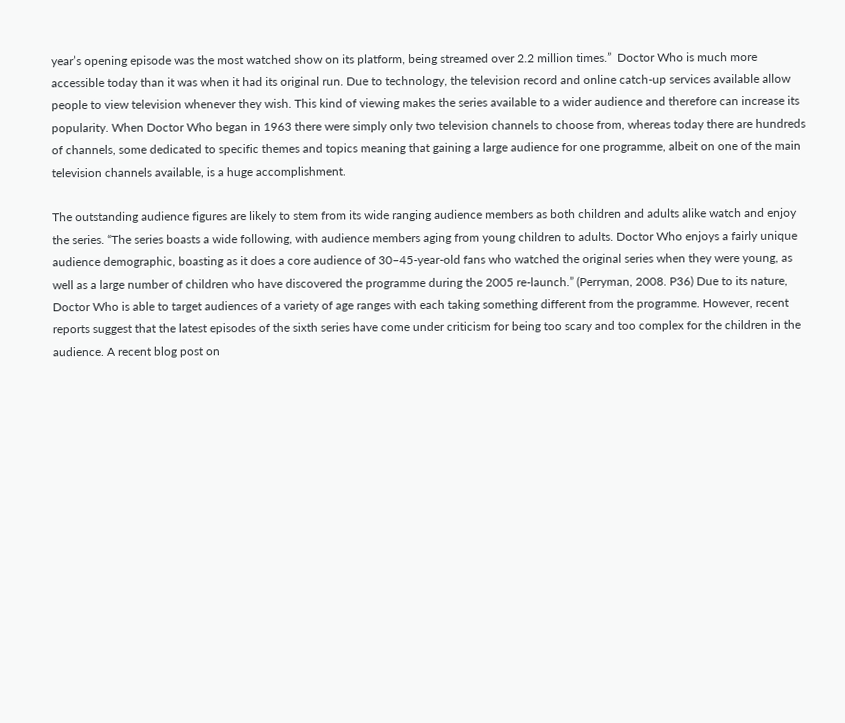year’s opening episode was the most watched show on its platform, being streamed over 2.2 million times.”  Doctor Who is much more accessible today than it was when it had its original run. Due to technology, the television record and online catch-up services available allow people to view television whenever they wish. This kind of viewing makes the series available to a wider audience and therefore can increase its popularity. When Doctor Who began in 1963 there were simply only two television channels to choose from, whereas today there are hundreds of channels, some dedicated to specific themes and topics meaning that gaining a large audience for one programme, albeit on one of the main television channels available, is a huge accomplishment.

The outstanding audience figures are likely to stem from its wide ranging audience members as both children and adults alike watch and enjoy the series. “The series boasts a wide following, with audience members aging from young children to adults. Doctor Who enjoys a fairly unique audience demographic, boasting as it does a core audience of 30–45-year-old fans who watched the original series when they were young, as well as a large number of children who have discovered the programme during the 2005 re-launch.” (Perryman, 2008. P36) Due to its nature, Doctor Who is able to target audiences of a variety of age ranges with each taking something different from the programme. However, recent reports suggest that the latest episodes of the sixth series have come under criticism for being too scary and too complex for the children in the audience. A recent blog post on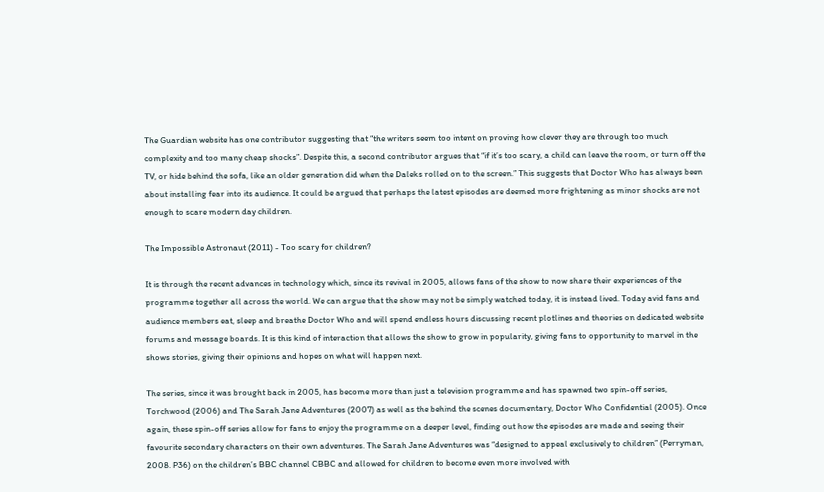The Guardian website has one contributor suggesting that “the writers seem too intent on proving how clever they are through too much complexity and too many cheap shocks”. Despite this, a second contributor argues that “if it’s too scary, a child can leave the room, or turn off the TV, or hide behind the sofa, like an older generation did when the Daleks rolled on to the screen.” This suggests that Doctor Who has always been about installing fear into its audience. It could be argued that perhaps the latest episodes are deemed more frightening as minor shocks are not enough to scare modern day children.

The Impossible Astronaut (2011) - Too scary for children?

It is through the recent advances in technology which, since its revival in 2005, allows fans of the show to now share their experiences of the programme together all across the world. We can argue that the show may not be simply watched today, it is instead lived. Today avid fans and audience members eat, sleep and breathe Doctor Who and will spend endless hours discussing recent plotlines and theories on dedicated website forums and message boards. It is this kind of interaction that allows the show to grow in popularity, giving fans to opportunity to marvel in the shows stories, giving their opinions and hopes on what will happen next.

The series, since it was brought back in 2005, has become more than just a television programme and has spawned two spin-off series, Torchwood (2006) and The Sarah Jane Adventures (2007) as well as the behind the scenes documentary, Doctor Who Confidential (2005). Once again, these spin-off series allow for fans to enjoy the programme on a deeper level, finding out how the episodes are made and seeing their favourite secondary characters on their own adventures. The Sarah Jane Adventures was “designed to appeal exclusively to children” (Perryman, 2008. P36) on the children’s BBC channel CBBC and allowed for children to become even more involved with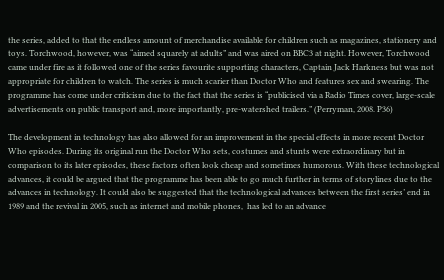the series, added to that the endless amount of merchandise available for children such as magazines, stationery and toys. Torchwood, however, was “aimed squarely at adults” and was aired on BBC3 at night. However, Torchwood came under fire as it followed one of the series favourite supporting characters, Captain Jack Harkness but was not appropriate for children to watch. The series is much scarier than Doctor Who and features sex and swearing. The programme has come under criticism due to the fact that the series is “publicised via a Radio Times cover, large-scale advertisements on public transport and, more importantly, pre-watershed trailers.” (Perryman, 2008. P36)

The development in technology has also allowed for an improvement in the special effects in more recent Doctor Who episodes. During its original run the Doctor Who sets, costumes and stunts were extraordinary but in comparison to its later episodes, these factors often look cheap and sometimes humorous. With these technological advances, it could be argued that the programme has been able to go much further in terms of storylines due to the advances in technology. It could also be suggested that the technological advances between the first series’ end in 1989 and the revival in 2005, such as internet and mobile phones,  has led to an advance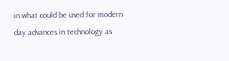in what could be used for modern day advances in technology as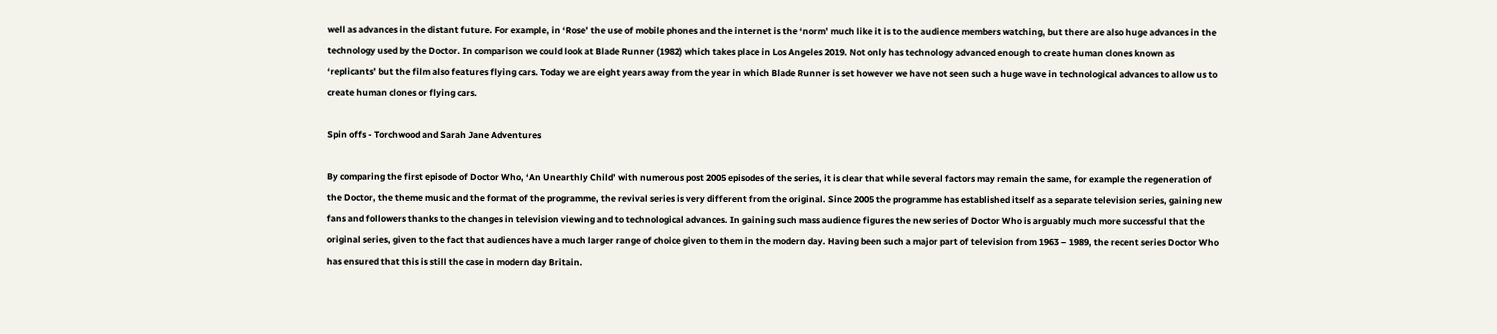well as advances in the distant future. For example, in ‘Rose’ the use of mobile phones and the internet is the ‘norm’ much like it is to the audience members watching, but there are also huge advances in the technology used by the Doctor. In comparison we could look at Blade Runner (1982) which takes place in Los Angeles 2019. Not only has technology advanced enough to create human clones known as ‘replicants’ but the film also features flying cars. Today we are eight years away from the year in which Blade Runner is set however we have not seen such a huge wave in technological advances to allow us to create human clones or flying cars.

Spin offs - Torchwood and Sarah Jane Adventures

By comparing the first episode of Doctor Who, ‘An Unearthly Child’ with numerous post 2005 episodes of the series, it is clear that while several factors may remain the same, for example the regeneration of the Doctor, the theme music and the format of the programme, the revival series is very different from the original. Since 2005 the programme has established itself as a separate television series, gaining new fans and followers thanks to the changes in television viewing and to technological advances. In gaining such mass audience figures the new series of Doctor Who is arguably much more successful that the original series, given to the fact that audiences have a much larger range of choice given to them in the modern day. Having been such a major part of television from 1963 – 1989, the recent series Doctor Who has ensured that this is still the case in modern day Britain.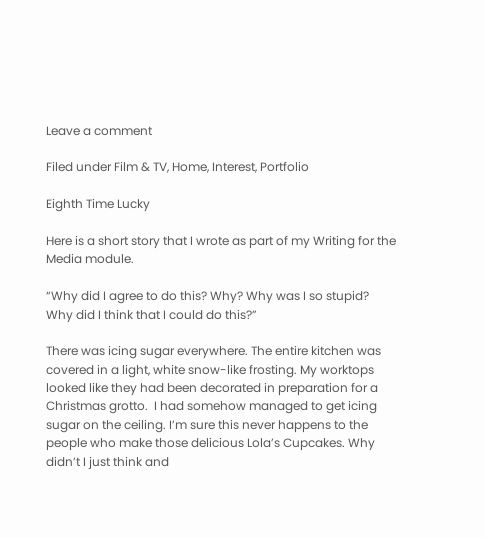Leave a comment

Filed under Film & TV, Home, Interest, Portfolio

Eighth Time Lucky

Here is a short story that I wrote as part of my Writing for the Media module.

“Why did I agree to do this? Why? Why was I so stupid? Why did I think that I could do this?”

There was icing sugar everywhere. The entire kitchen was covered in a light, white snow-like frosting. My worktops looked like they had been decorated in preparation for a Christmas grotto.  I had somehow managed to get icing sugar on the ceiling. I’m sure this never happens to the people who make those delicious Lola’s Cupcakes. Why didn’t I just think and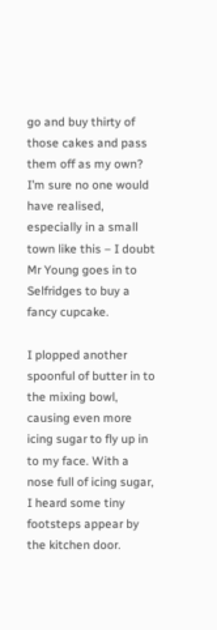go and buy thirty of those cakes and pass them off as my own? I’m sure no one would have realised, especially in a small town like this – I doubt Mr Young goes in to Selfridges to buy a fancy cupcake.

I plopped another spoonful of butter in to the mixing bowl, causing even more icing sugar to fly up in to my face. With a nose full of icing sugar, I heard some tiny footsteps appear by the kitchen door.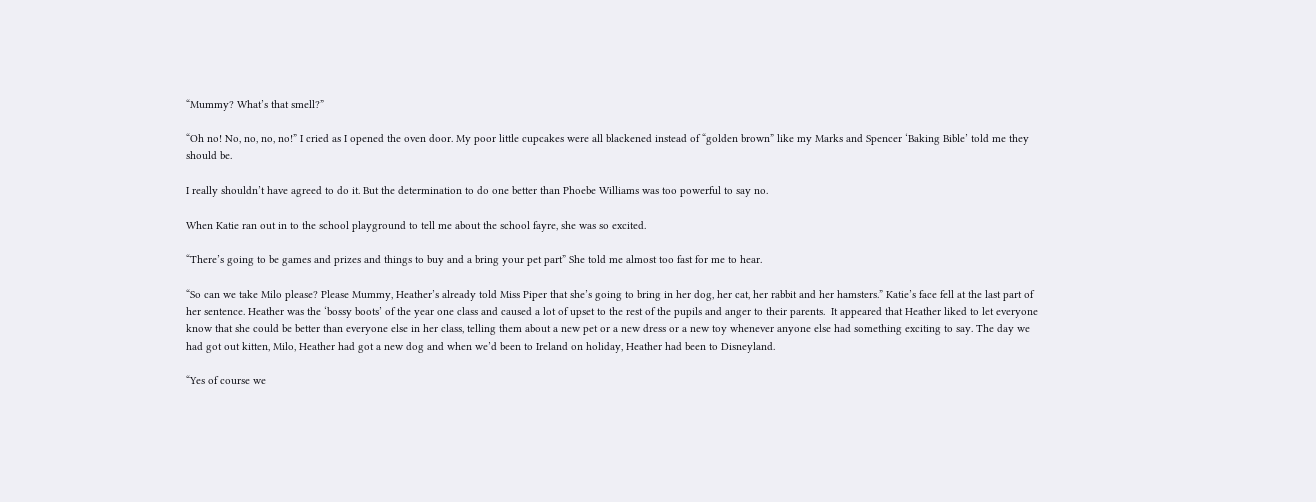“Mummy? What’s that smell?”

“Oh no! No, no, no, no!” I cried as I opened the oven door. My poor little cupcakes were all blackened instead of “golden brown” like my Marks and Spencer ‘Baking Bible’ told me they should be.

I really shouldn’t have agreed to do it. But the determination to do one better than Phoebe Williams was too powerful to say no.

When Katie ran out in to the school playground to tell me about the school fayre, she was so excited.

“There’s going to be games and prizes and things to buy and a bring your pet part” She told me almost too fast for me to hear.

“So can we take Milo please? Please Mummy, Heather’s already told Miss Piper that she’s going to bring in her dog, her cat, her rabbit and her hamsters.” Katie’s face fell at the last part of her sentence. Heather was the ‘bossy boots’ of the year one class and caused a lot of upset to the rest of the pupils and anger to their parents.  It appeared that Heather liked to let everyone know that she could be better than everyone else in her class, telling them about a new pet or a new dress or a new toy whenever anyone else had something exciting to say. The day we had got out kitten, Milo, Heather had got a new dog and when we’d been to Ireland on holiday, Heather had been to Disneyland.

“Yes of course we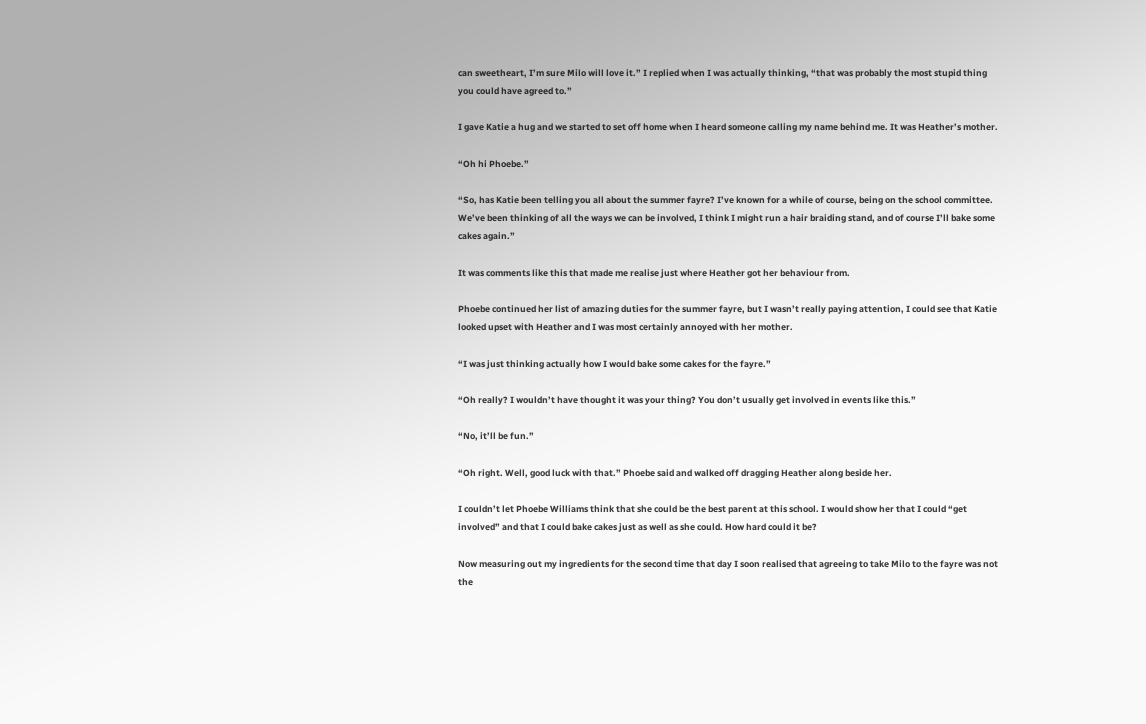can sweetheart, I’m sure Milo will love it.” I replied when I was actually thinking, “that was probably the most stupid thing you could have agreed to.”

I gave Katie a hug and we started to set off home when I heard someone calling my name behind me. It was Heather’s mother.

“Oh hi Phoebe.”

“So, has Katie been telling you all about the summer fayre? I’ve known for a while of course, being on the school committee.  We’ve been thinking of all the ways we can be involved, I think I might run a hair braiding stand, and of course I’ll bake some cakes again.”

It was comments like this that made me realise just where Heather got her behaviour from.

Phoebe continued her list of amazing duties for the summer fayre, but I wasn’t really paying attention, I could see that Katie looked upset with Heather and I was most certainly annoyed with her mother.

“I was just thinking actually how I would bake some cakes for the fayre.”

“Oh really? I wouldn’t have thought it was your thing? You don’t usually get involved in events like this.”

“No, it’ll be fun.”

“Oh right. Well, good luck with that.” Phoebe said and walked off dragging Heather along beside her.

I couldn’t let Phoebe Williams think that she could be the best parent at this school. I would show her that I could “get involved” and that I could bake cakes just as well as she could. How hard could it be?

Now measuring out my ingredients for the second time that day I soon realised that agreeing to take Milo to the fayre was not the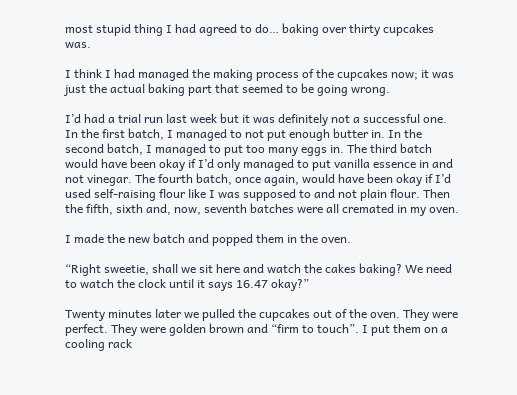most stupid thing I had agreed to do… baking over thirty cupcakes was.

I think I had managed the making process of the cupcakes now; it was just the actual baking part that seemed to be going wrong.

I’d had a trial run last week but it was definitely not a successful one. In the first batch, I managed to not put enough butter in. In the second batch, I managed to put too many eggs in. The third batch would have been okay if I’d only managed to put vanilla essence in and not vinegar. The fourth batch, once again, would have been okay if I’d used self-raising flour like I was supposed to and not plain flour. Then the fifth, sixth and, now, seventh batches were all cremated in my oven.

I made the new batch and popped them in the oven.

“Right sweetie, shall we sit here and watch the cakes baking? We need to watch the clock until it says 16.47 okay?”

Twenty minutes later we pulled the cupcakes out of the oven. They were perfect. They were golden brown and “firm to touch”. I put them on a cooling rack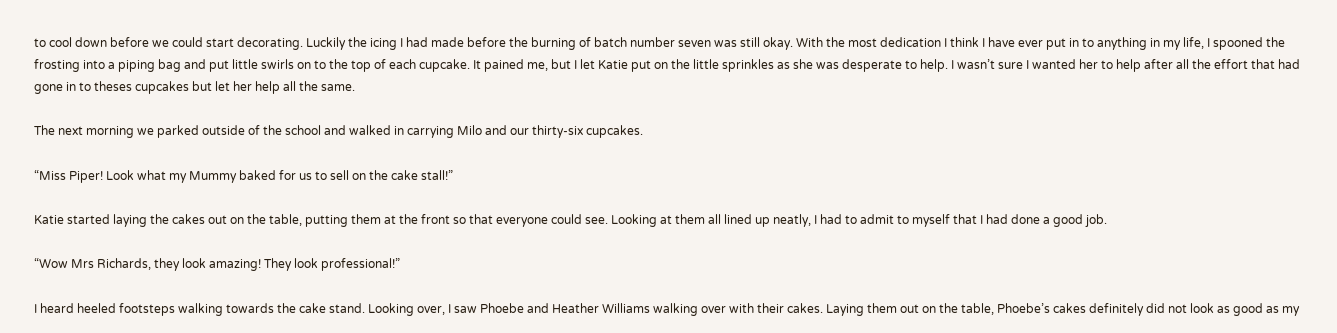to cool down before we could start decorating. Luckily the icing I had made before the burning of batch number seven was still okay. With the most dedication I think I have ever put in to anything in my life, I spooned the frosting into a piping bag and put little swirls on to the top of each cupcake. It pained me, but I let Katie put on the little sprinkles as she was desperate to help. I wasn’t sure I wanted her to help after all the effort that had gone in to theses cupcakes but let her help all the same.

The next morning we parked outside of the school and walked in carrying Milo and our thirty-six cupcakes.

“Miss Piper! Look what my Mummy baked for us to sell on the cake stall!”

Katie started laying the cakes out on the table, putting them at the front so that everyone could see. Looking at them all lined up neatly, I had to admit to myself that I had done a good job.

“Wow Mrs Richards, they look amazing! They look professional!”

I heard heeled footsteps walking towards the cake stand. Looking over, I saw Phoebe and Heather Williams walking over with their cakes. Laying them out on the table, Phoebe’s cakes definitely did not look as good as my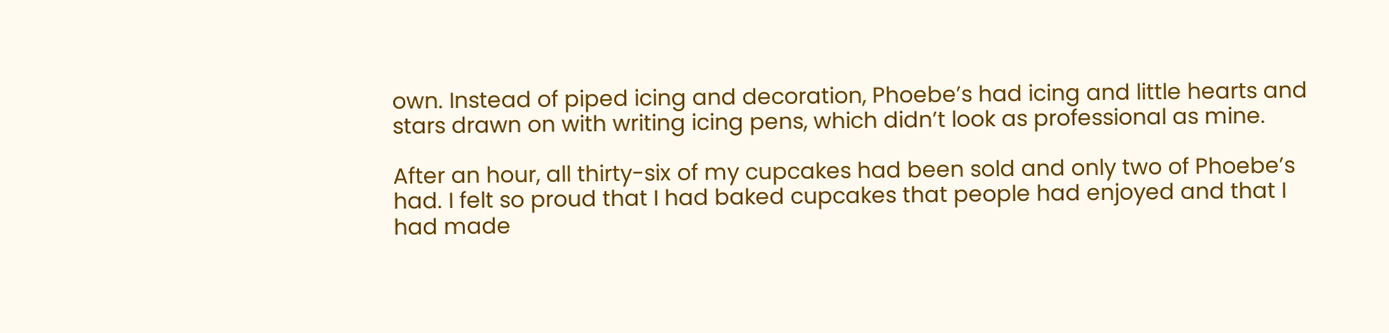own. Instead of piped icing and decoration, Phoebe’s had icing and little hearts and stars drawn on with writing icing pens, which didn’t look as professional as mine.

After an hour, all thirty-six of my cupcakes had been sold and only two of Phoebe’s had. I felt so proud that I had baked cupcakes that people had enjoyed and that I had made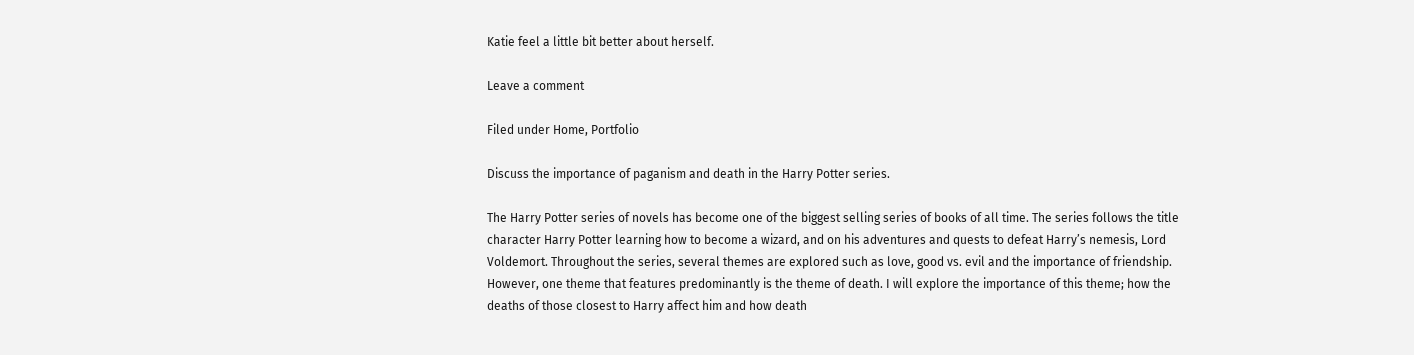Katie feel a little bit better about herself.

Leave a comment

Filed under Home, Portfolio

Discuss the importance of paganism and death in the Harry Potter series.

The Harry Potter series of novels has become one of the biggest selling series of books of all time. The series follows the title character Harry Potter learning how to become a wizard, and on his adventures and quests to defeat Harry’s nemesis, Lord Voldemort. Throughout the series, several themes are explored such as love, good vs. evil and the importance of friendship. However, one theme that features predominantly is the theme of death. I will explore the importance of this theme; how the deaths of those closest to Harry affect him and how death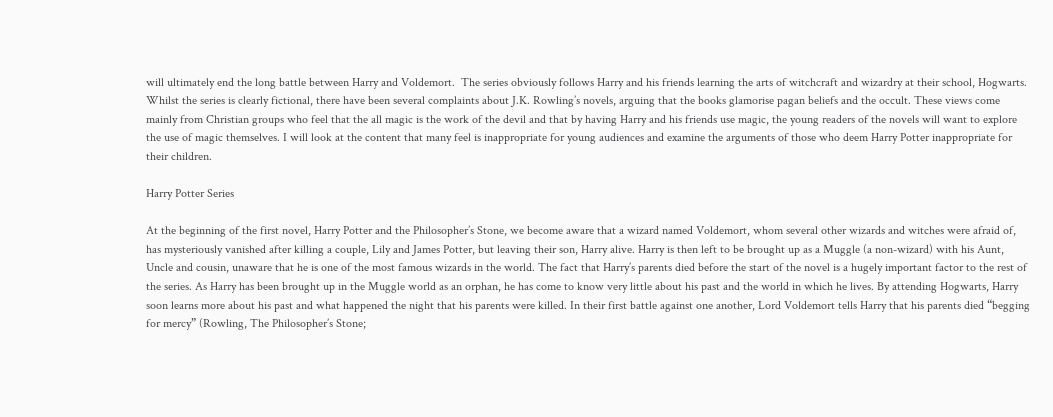will ultimately end the long battle between Harry and Voldemort.  The series obviously follows Harry and his friends learning the arts of witchcraft and wizardry at their school, Hogwarts. Whilst the series is clearly fictional, there have been several complaints about J.K. Rowling’s novels, arguing that the books glamorise pagan beliefs and the occult. These views come mainly from Christian groups who feel that the all magic is the work of the devil and that by having Harry and his friends use magic, the young readers of the novels will want to explore the use of magic themselves. I will look at the content that many feel is inappropriate for young audiences and examine the arguments of those who deem Harry Potter inappropriate for their children.

Harry Potter Series

At the beginning of the first novel, Harry Potter and the Philosopher’s Stone, we become aware that a wizard named Voldemort, whom several other wizards and witches were afraid of, has mysteriously vanished after killing a couple, Lily and James Potter, but leaving their son, Harry alive. Harry is then left to be brought up as a Muggle (a non-wizard) with his Aunt, Uncle and cousin, unaware that he is one of the most famous wizards in the world. The fact that Harry’s parents died before the start of the novel is a hugely important factor to the rest of the series. As Harry has been brought up in the Muggle world as an orphan, he has come to know very little about his past and the world in which he lives. By attending Hogwarts, Harry soon learns more about his past and what happened the night that his parents were killed. In their first battle against one another, Lord Voldemort tells Harry that his parents died “begging for mercy” (Rowling, The Philosopher’s Stone;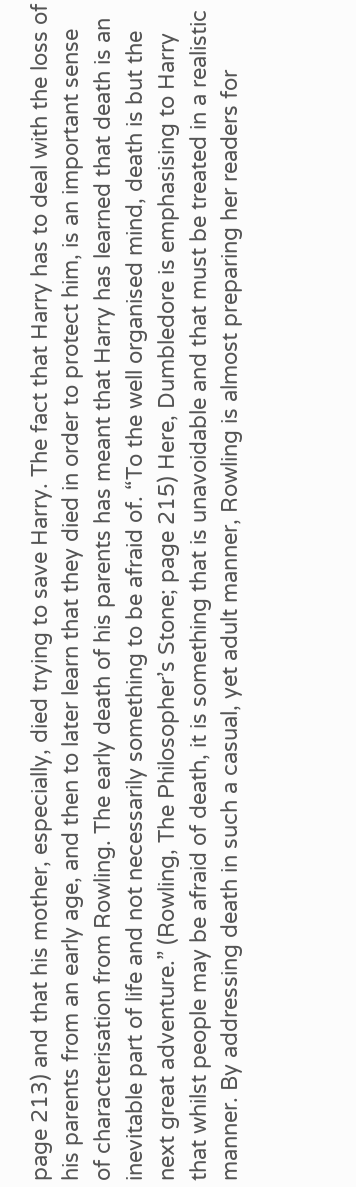page 213) and that his mother, especially, died trying to save Harry. The fact that Harry has to deal with the loss of his parents from an early age, and then to later learn that they died in order to protect him, is an important sense of characterisation from Rowling. The early death of his parents has meant that Harry has learned that death is an inevitable part of life and not necessarily something to be afraid of. “To the well organised mind, death is but the next great adventure.” (Rowling, The Philosopher’s Stone; page 215) Here, Dumbledore is emphasising to Harry that whilst people may be afraid of death, it is something that is unavoidable and that must be treated in a realistic manner. By addressing death in such a casual, yet adult manner, Rowling is almost preparing her readers for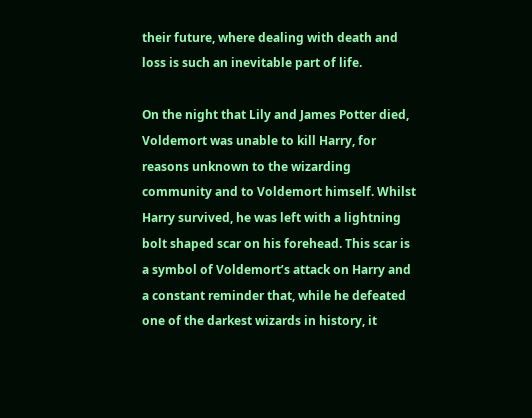their future, where dealing with death and loss is such an inevitable part of life.

On the night that Lily and James Potter died, Voldemort was unable to kill Harry, for reasons unknown to the wizarding community and to Voldemort himself. Whilst Harry survived, he was left with a lightning bolt shaped scar on his forehead. This scar is a symbol of Voldemort’s attack on Harry and a constant reminder that, while he defeated one of the darkest wizards in history, it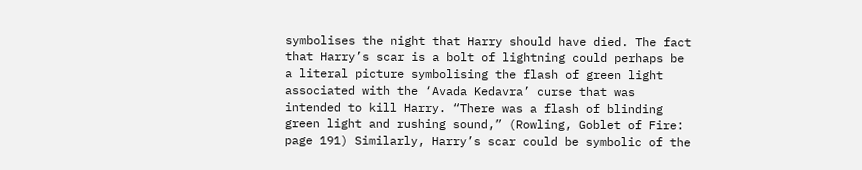symbolises the night that Harry should have died. The fact that Harry’s scar is a bolt of lightning could perhaps be a literal picture symbolising the flash of green light associated with the ‘Avada Kedavra’ curse that was intended to kill Harry. “There was a flash of blinding green light and rushing sound,” (Rowling, Goblet of Fire: page 191) Similarly, Harry’s scar could be symbolic of the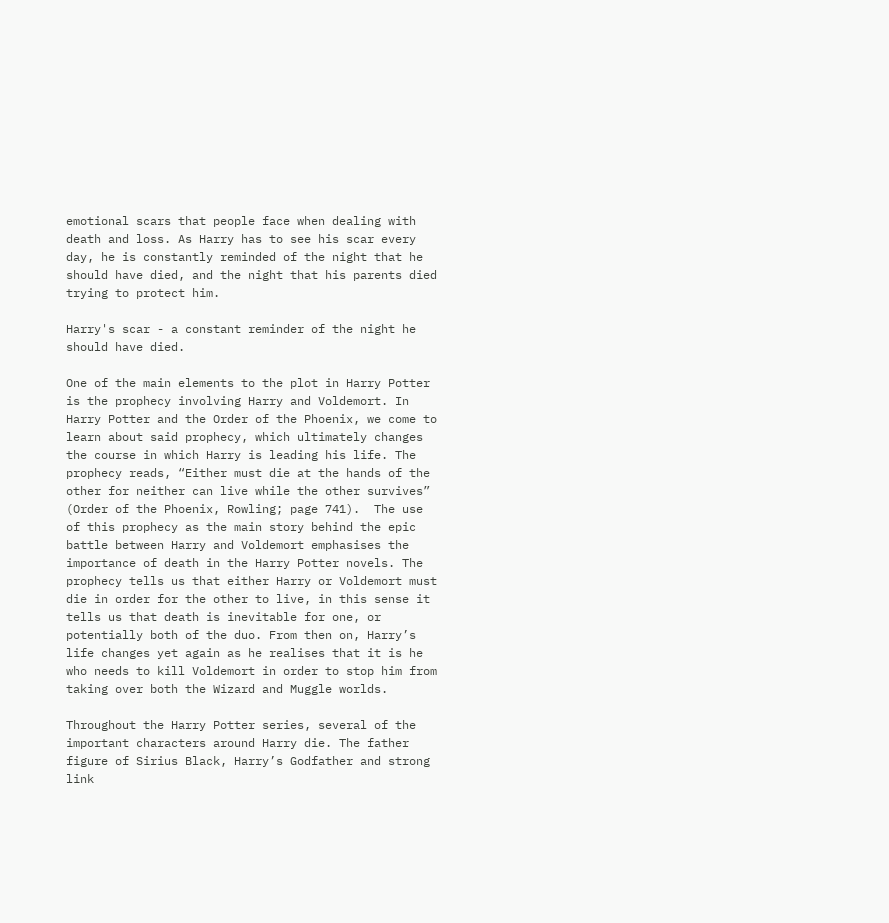emotional scars that people face when dealing with death and loss. As Harry has to see his scar every day, he is constantly reminded of the night that he should have died, and the night that his parents died trying to protect him.

Harry's scar - a constant reminder of the night he should have died.

One of the main elements to the plot in Harry Potter is the prophecy involving Harry and Voldemort. In Harry Potter and the Order of the Phoenix, we come to learn about said prophecy, which ultimately changes the course in which Harry is leading his life. The prophecy reads, “Either must die at the hands of the other for neither can live while the other survives” (Order of the Phoenix, Rowling; page 741).  The use of this prophecy as the main story behind the epic battle between Harry and Voldemort emphasises the importance of death in the Harry Potter novels. The prophecy tells us that either Harry or Voldemort must die in order for the other to live, in this sense it tells us that death is inevitable for one, or potentially both of the duo. From then on, Harry’s life changes yet again as he realises that it is he who needs to kill Voldemort in order to stop him from taking over both the Wizard and Muggle worlds.

Throughout the Harry Potter series, several of the important characters around Harry die. The father figure of Sirius Black, Harry’s Godfather and strong link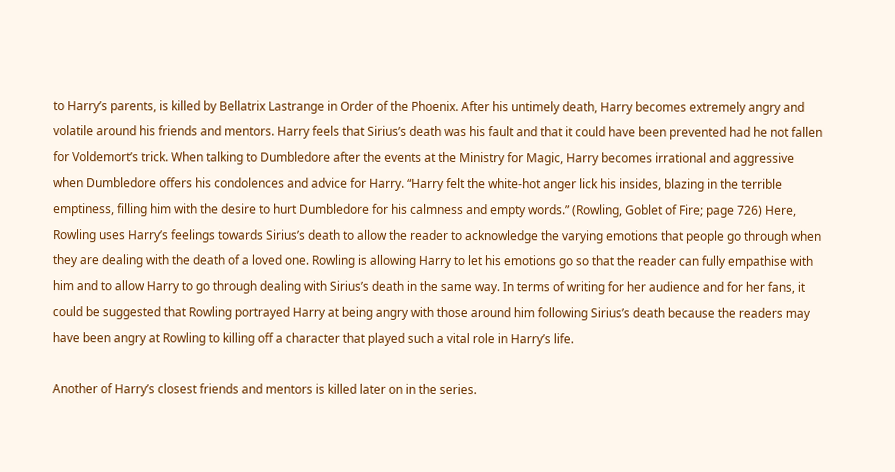to Harry’s parents, is killed by Bellatrix Lastrange in Order of the Phoenix. After his untimely death, Harry becomes extremely angry and volatile around his friends and mentors. Harry feels that Sirius’s death was his fault and that it could have been prevented had he not fallen for Voldemort’s trick. When talking to Dumbledore after the events at the Ministry for Magic, Harry becomes irrational and aggressive when Dumbledore offers his condolences and advice for Harry. “Harry felt the white-hot anger lick his insides, blazing in the terrible emptiness, filling him with the desire to hurt Dumbledore for his calmness and empty words.” (Rowling, Goblet of Fire; page 726) Here, Rowling uses Harry’s feelings towards Sirius’s death to allow the reader to acknowledge the varying emotions that people go through when they are dealing with the death of a loved one. Rowling is allowing Harry to let his emotions go so that the reader can fully empathise with him and to allow Harry to go through dealing with Sirius’s death in the same way. In terms of writing for her audience and for her fans, it could be suggested that Rowling portrayed Harry at being angry with those around him following Sirius’s death because the readers may have been angry at Rowling to killing off a character that played such a vital role in Harry’s life.

Another of Harry’s closest friends and mentors is killed later on in the series.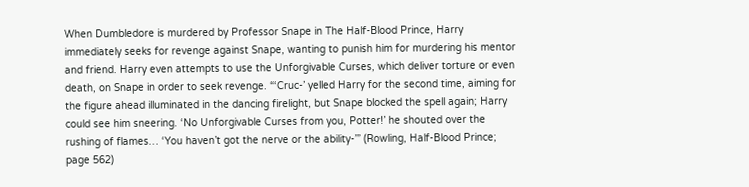When Dumbledore is murdered by Professor Snape in The Half-Blood Prince, Harry immediately seeks for revenge against Snape, wanting to punish him for murdering his mentor and friend. Harry even attempts to use the Unforgivable Curses, which deliver torture or even death, on Snape in order to seek revenge. “‘Cruc-’ yelled Harry for the second time, aiming for the figure ahead illuminated in the dancing firelight, but Snape blocked the spell again; Harry could see him sneering. ‘No Unforgivable Curses from you, Potter!’ he shouted over the rushing of flames… ‘You haven’t got the nerve or the ability-’” (Rowling, Half-Blood Prince; page 562)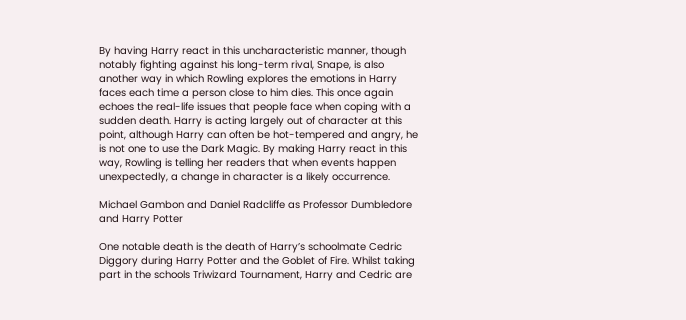By having Harry react in this uncharacteristic manner, though notably fighting against his long-term rival, Snape, is also another way in which Rowling explores the emotions in Harry faces each time a person close to him dies. This once again echoes the real-life issues that people face when coping with a sudden death. Harry is acting largely out of character at this point, although Harry can often be hot-tempered and angry, he is not one to use the Dark Magic. By making Harry react in this way, Rowling is telling her readers that when events happen unexpectedly, a change in character is a likely occurrence.

Michael Gambon and Daniel Radcliffe as Professor Dumbledore and Harry Potter

One notable death is the death of Harry’s schoolmate Cedric Diggory during Harry Potter and the Goblet of Fire. Whilst taking part in the schools Triwizard Tournament, Harry and Cedric are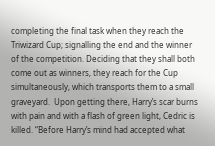completing the final task when they reach the Triwizard Cup; signalling the end and the winner of the competition. Deciding that they shall both come out as winners, they reach for the Cup simultaneously, which transports them to a small graveyard.  Upon getting there, Harry’s scar burns with pain and with a flash of green light, Cedric is killed. “Before Harry’s mind had accepted what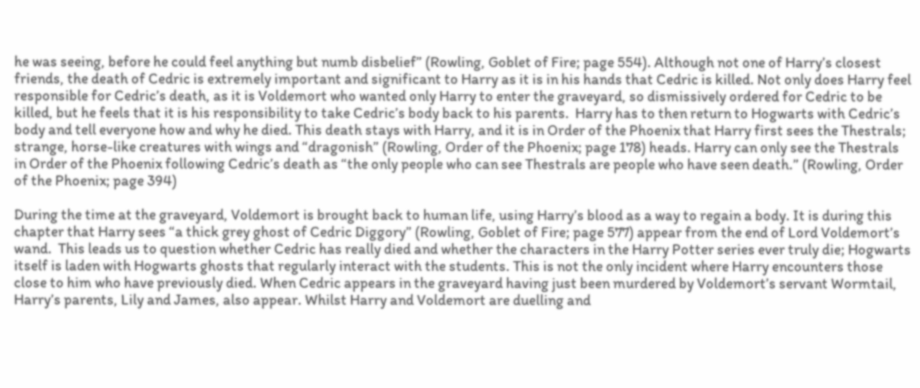he was seeing, before he could feel anything but numb disbelief” (Rowling, Goblet of Fire; page 554). Although not one of Harry’s closest friends, the death of Cedric is extremely important and significant to Harry as it is in his hands that Cedric is killed. Not only does Harry feel responsible for Cedric’s death, as it is Voldemort who wanted only Harry to enter the graveyard, so dismissively ordered for Cedric to be killed, but he feels that it is his responsibility to take Cedric’s body back to his parents.  Harry has to then return to Hogwarts with Cedric’s body and tell everyone how and why he died. This death stays with Harry, and it is in Order of the Phoenix that Harry first sees the Thestrals; strange, horse-like creatures with wings and “dragonish” (Rowling, Order of the Phoenix; page 178) heads. Harry can only see the Thestrals in Order of the Phoenix following Cedric’s death as “the only people who can see Thestrals are people who have seen death.” (Rowling, Order of the Phoenix; page 394)

During the time at the graveyard, Voldemort is brought back to human life, using Harry’s blood as a way to regain a body. It is during this chapter that Harry sees “a thick grey ghost of Cedric Diggory” (Rowling, Goblet of Fire; page 577) appear from the end of Lord Voldemort’s wand.  This leads us to question whether Cedric has really died and whether the characters in the Harry Potter series ever truly die; Hogwarts itself is laden with Hogwarts ghosts that regularly interact with the students. This is not the only incident where Harry encounters those close to him who have previously died. When Cedric appears in the graveyard having just been murdered by Voldemort’s servant Wormtail, Harry’s parents, Lily and James, also appear. Whilst Harry and Voldemort are duelling and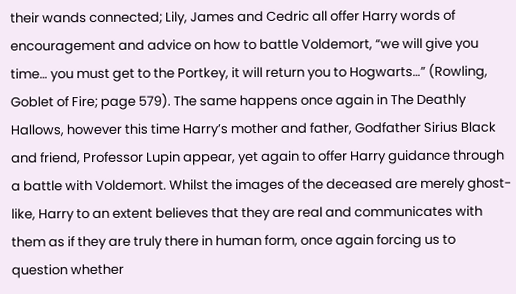their wands connected; Lily, James and Cedric all offer Harry words of encouragement and advice on how to battle Voldemort, “we will give you time… you must get to the Portkey, it will return you to Hogwarts…” (Rowling, Goblet of Fire; page 579). The same happens once again in The Deathly Hallows, however this time Harry’s mother and father, Godfather Sirius Black and friend, Professor Lupin appear, yet again to offer Harry guidance through a battle with Voldemort. Whilst the images of the deceased are merely ghost-like, Harry to an extent believes that they are real and communicates with them as if they are truly there in human form, once again forcing us to question whether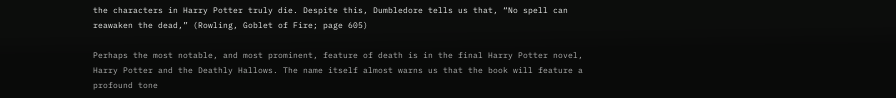the characters in Harry Potter truly die. Despite this, Dumbledore tells us that, “No spell can reawaken the dead,” (Rowling, Goblet of Fire; page 605)

Perhaps the most notable, and most prominent, feature of death is in the final Harry Potter novel, Harry Potter and the Deathly Hallows. The name itself almost warns us that the book will feature a profound tone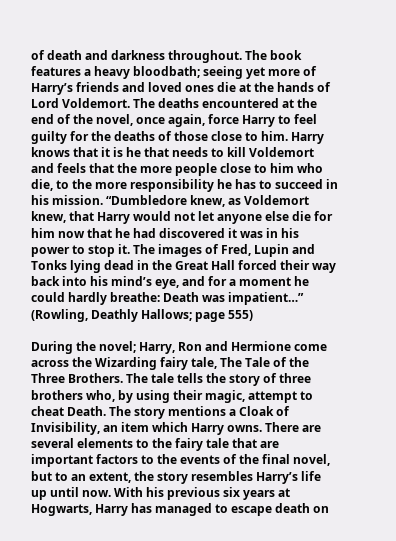of death and darkness throughout. The book features a heavy bloodbath; seeing yet more of Harry’s friends and loved ones die at the hands of Lord Voldemort. The deaths encountered at the end of the novel, once again, force Harry to feel guilty for the deaths of those close to him. Harry knows that it is he that needs to kill Voldemort and feels that the more people close to him who die, to the more responsibility he has to succeed in his mission. “Dumbledore knew, as Voldemort knew, that Harry would not let anyone else die for him now that he had discovered it was in his power to stop it. The images of Fred, Lupin and Tonks lying dead in the Great Hall forced their way back into his mind’s eye, and for a moment he could hardly breathe: Death was impatient…” (Rowling, Deathly Hallows; page 555)

During the novel; Harry, Ron and Hermione come across the Wizarding fairy tale, The Tale of the Three Brothers. The tale tells the story of three brothers who, by using their magic, attempt to cheat Death. The story mentions a Cloak of Invisibility, an item which Harry owns. There are several elements to the fairy tale that are important factors to the events of the final novel, but to an extent, the story resembles Harry’s life up until now. With his previous six years at Hogwarts, Harry has managed to escape death on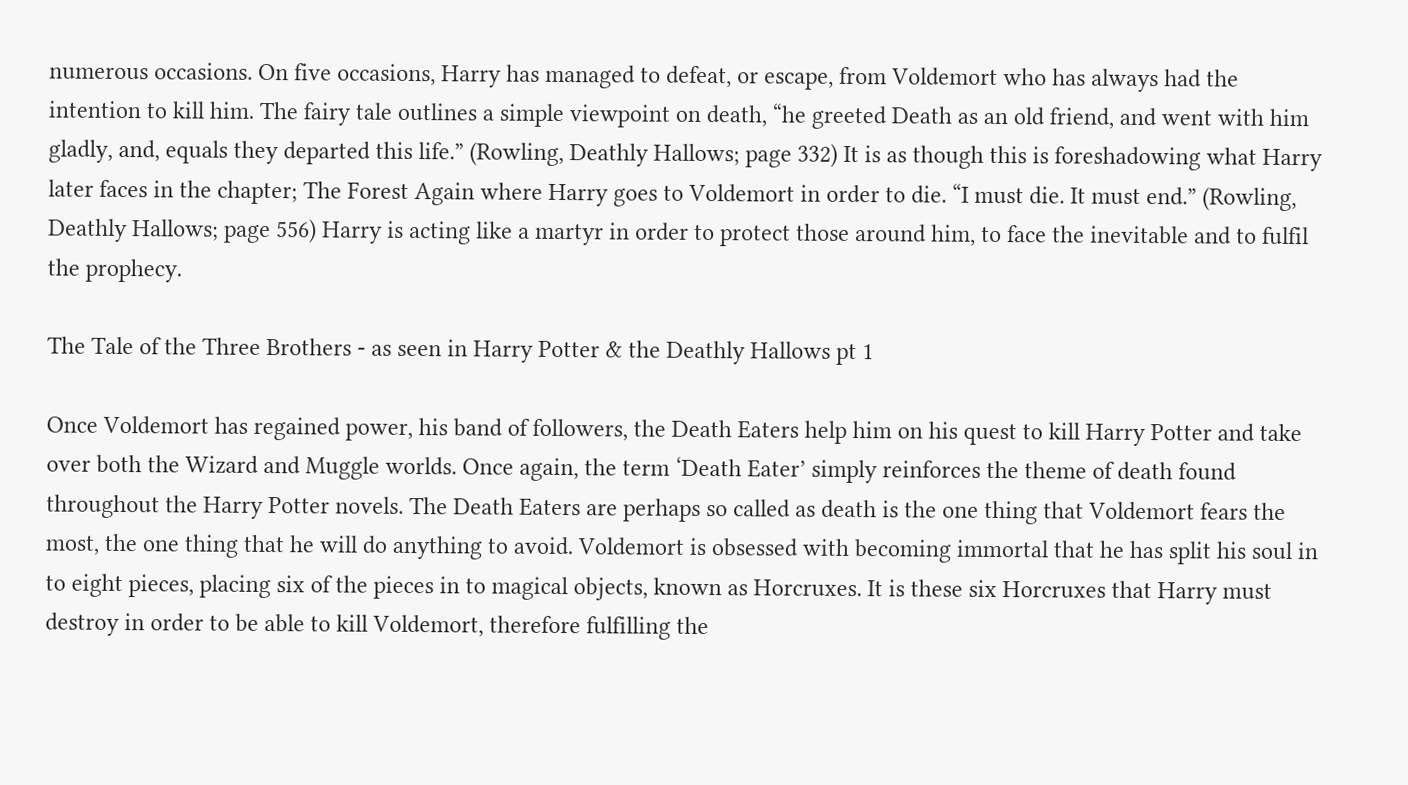numerous occasions. On five occasions, Harry has managed to defeat, or escape, from Voldemort who has always had the intention to kill him. The fairy tale outlines a simple viewpoint on death, “he greeted Death as an old friend, and went with him gladly, and, equals they departed this life.” (Rowling, Deathly Hallows; page 332) It is as though this is foreshadowing what Harry later faces in the chapter; The Forest Again where Harry goes to Voldemort in order to die. “I must die. It must end.” (Rowling, Deathly Hallows; page 556) Harry is acting like a martyr in order to protect those around him, to face the inevitable and to fulfil the prophecy.

The Tale of the Three Brothers - as seen in Harry Potter & the Deathly Hallows pt 1

Once Voldemort has regained power, his band of followers, the Death Eaters help him on his quest to kill Harry Potter and take over both the Wizard and Muggle worlds. Once again, the term ‘Death Eater’ simply reinforces the theme of death found throughout the Harry Potter novels. The Death Eaters are perhaps so called as death is the one thing that Voldemort fears the most, the one thing that he will do anything to avoid. Voldemort is obsessed with becoming immortal that he has split his soul in to eight pieces, placing six of the pieces in to magical objects, known as Horcruxes. It is these six Horcruxes that Harry must destroy in order to be able to kill Voldemort, therefore fulfilling the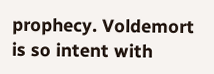prophecy. Voldemort is so intent with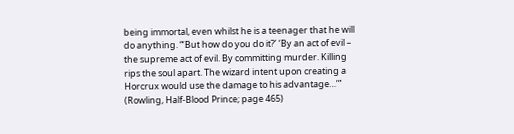being immortal, even whilst he is a teenager that he will do anything. “‘But how do you do it?’ ‘By an act of evil – the supreme act of evil. By committing murder. Killing rips the soul apart. The wizard intent upon creating a Horcrux would use the damage to his advantage…’” (Rowling, Half-Blood Prince; page 465)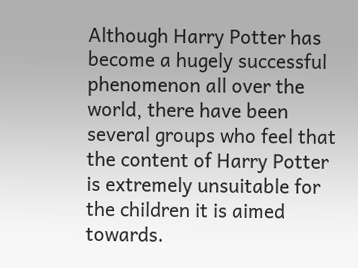Although Harry Potter has become a hugely successful phenomenon all over the world, there have been several groups who feel that the content of Harry Potter is extremely unsuitable for the children it is aimed towards.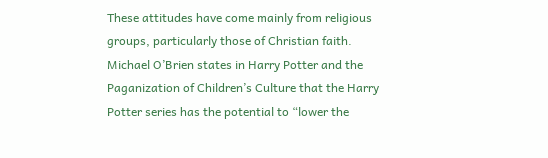These attitudes have come mainly from religious groups, particularly those of Christian faith. Michael O’Brien states in Harry Potter and the Paganization of Children’s Culture that the Harry Potter series has the potential to “lower the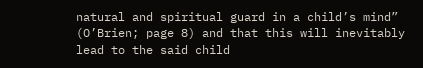natural and spiritual guard in a child’s mind” (O’Brien; page 8) and that this will inevitably lead to the said child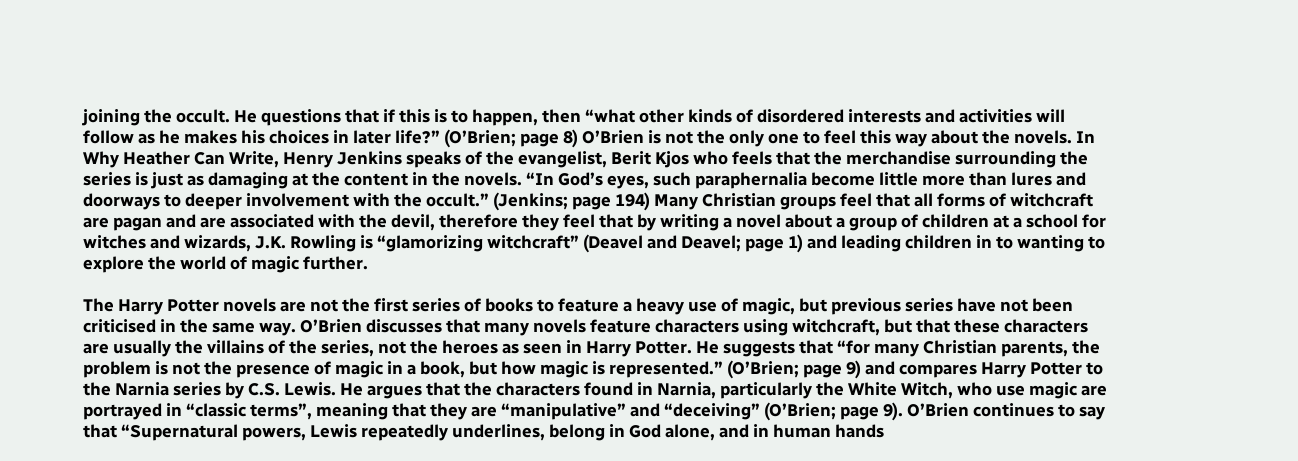joining the occult. He questions that if this is to happen, then “what other kinds of disordered interests and activities will follow as he makes his choices in later life?” (O’Brien; page 8) O’Brien is not the only one to feel this way about the novels. In Why Heather Can Write, Henry Jenkins speaks of the evangelist, Berit Kjos who feels that the merchandise surrounding the series is just as damaging at the content in the novels. “In God’s eyes, such paraphernalia become little more than lures and doorways to deeper involvement with the occult.” (Jenkins; page 194) Many Christian groups feel that all forms of witchcraft are pagan and are associated with the devil, therefore they feel that by writing a novel about a group of children at a school for witches and wizards, J.K. Rowling is “glamorizing witchcraft” (Deavel and Deavel; page 1) and leading children in to wanting to explore the world of magic further.

The Harry Potter novels are not the first series of books to feature a heavy use of magic, but previous series have not been criticised in the same way. O’Brien discusses that many novels feature characters using witchcraft, but that these characters are usually the villains of the series, not the heroes as seen in Harry Potter. He suggests that “for many Christian parents, the problem is not the presence of magic in a book, but how magic is represented.” (O’Brien; page 9) and compares Harry Potter to the Narnia series by C.S. Lewis. He argues that the characters found in Narnia, particularly the White Witch, who use magic are portrayed in “classic terms”, meaning that they are “manipulative” and “deceiving” (O’Brien; page 9). O’Brien continues to say that “Supernatural powers, Lewis repeatedly underlines, belong in God alone, and in human hands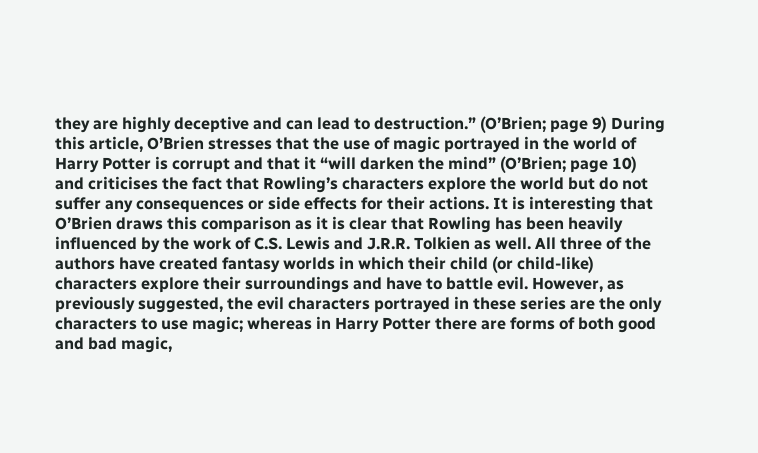they are highly deceptive and can lead to destruction.” (O’Brien; page 9) During this article, O’Brien stresses that the use of magic portrayed in the world of Harry Potter is corrupt and that it “will darken the mind” (O’Brien; page 10) and criticises the fact that Rowling’s characters explore the world but do not suffer any consequences or side effects for their actions. It is interesting that O’Brien draws this comparison as it is clear that Rowling has been heavily influenced by the work of C.S. Lewis and J.R.R. Tolkien as well. All three of the authors have created fantasy worlds in which their child (or child-like) characters explore their surroundings and have to battle evil. However, as previously suggested, the evil characters portrayed in these series are the only characters to use magic; whereas in Harry Potter there are forms of both good and bad magic,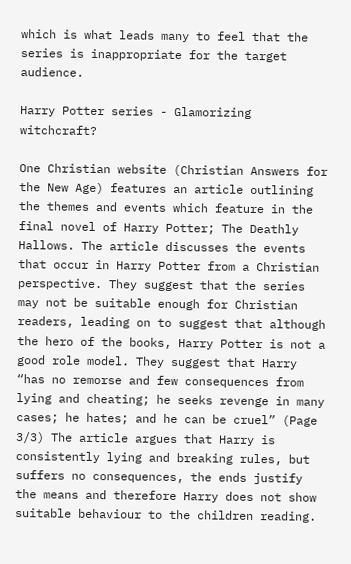which is what leads many to feel that the series is inappropriate for the target audience.

Harry Potter series - Glamorizing witchcraft?

One Christian website (Christian Answers for the New Age) features an article outlining the themes and events which feature in the final novel of Harry Potter; The Deathly Hallows. The article discusses the events that occur in Harry Potter from a Christian perspective. They suggest that the series may not be suitable enough for Christian readers, leading on to suggest that although the hero of the books, Harry Potter is not a good role model. They suggest that Harry “has no remorse and few consequences from lying and cheating; he seeks revenge in many cases; he hates; and he can be cruel” (Page 3/3) The article argues that Harry is consistently lying and breaking rules, but suffers no consequences, the ends justify the means and therefore Harry does not show suitable behaviour to the children reading.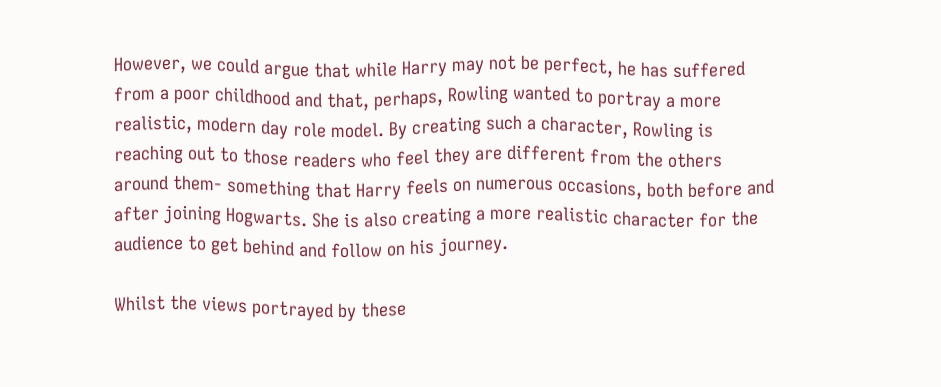However, we could argue that while Harry may not be perfect, he has suffered from a poor childhood and that, perhaps, Rowling wanted to portray a more realistic, modern day role model. By creating such a character, Rowling is reaching out to those readers who feel they are different from the others around them- something that Harry feels on numerous occasions, both before and after joining Hogwarts. She is also creating a more realistic character for the audience to get behind and follow on his journey.

Whilst the views portrayed by these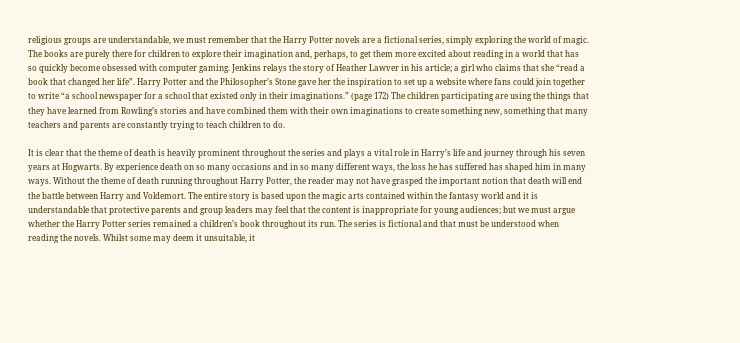religious groups are understandable, we must remember that the Harry Potter novels are a fictional series, simply exploring the world of magic. The books are purely there for children to explore their imagination and, perhaps, to get them more excited about reading in a world that has so quickly become obsessed with computer gaming. Jenkins relays the story of Heather Lawver in his article; a girl who claims that she “read a book that changed her life”. Harry Potter and the Philosopher’s Stone gave her the inspiration to set up a website where fans could join together to write “a school newspaper for a school that existed only in their imaginations.” (page 172) The children participating are using the things that they have learned from Rowling’s stories and have combined them with their own imaginations to create something new, something that many teachers and parents are constantly trying to teach children to do.

It is clear that the theme of death is heavily prominent throughout the series and plays a vital role in Harry’s life and journey through his seven years at Hogwarts. By experience death on so many occasions and in so many different ways, the loss he has suffered has shaped him in many ways. Without the theme of death running throughout Harry Potter, the reader may not have grasped the important notion that death will end the battle between Harry and Voldemort. The entire story is based upon the magic arts contained within the fantasy world and it is understandable that protective parents and group leaders may feel that the content is inappropriate for young audiences; but we must argue whether the Harry Potter series remained a children’s book throughout its run. The series is fictional and that must be understood when reading the novels. Whilst some may deem it unsuitable, it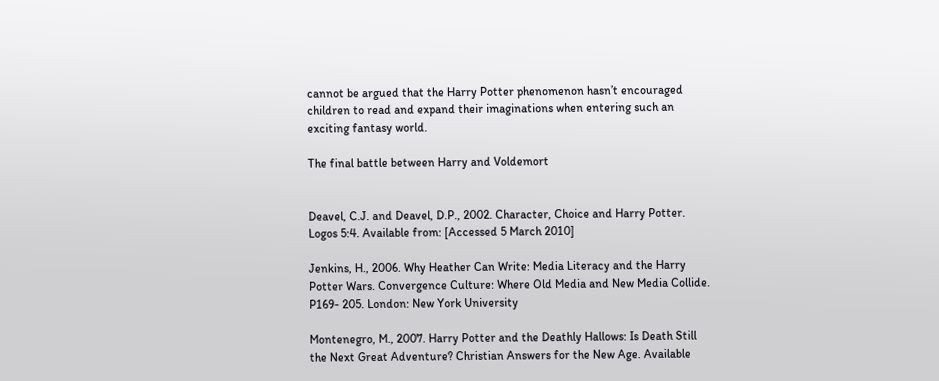cannot be argued that the Harry Potter phenomenon hasn’t encouraged children to read and expand their imaginations when entering such an exciting fantasy world.

The final battle between Harry and Voldemort


Deavel, C.J. and Deavel, D.P., 2002. Character, Choice and Harry Potter. Logos 5:4. Available from: [Accessed 5 March 2010]

Jenkins, H., 2006. Why Heather Can Write: Media Literacy and the Harry Potter Wars. Convergence Culture: Where Old Media and New Media Collide. P169- 205. London: New York University

Montenegro, M., 2007. Harry Potter and the Deathly Hallows: Is Death Still the Next Great Adventure? Christian Answers for the New Age. Available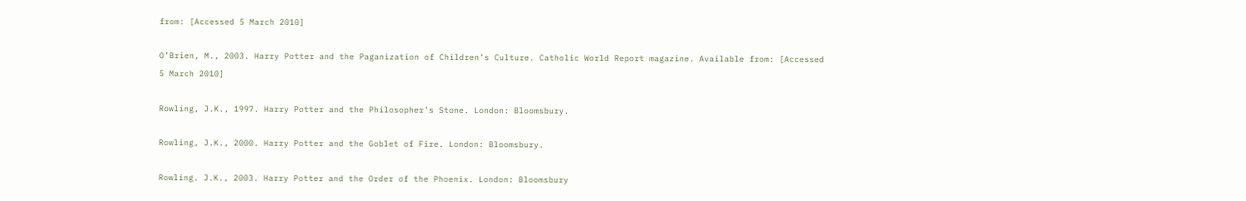from: [Accessed 5 March 2010]

O’Brien, M., 2003. Harry Potter and the Paganization of Children’s Culture. Catholic World Report magazine. Available from: [Accessed 5 March 2010]

Rowling, J.K., 1997. Harry Potter and the Philosopher’s Stone. London: Bloomsbury.

Rowling, J.K., 2000. Harry Potter and the Goblet of Fire. London: Bloomsbury.

Rowling. J.K., 2003. Harry Potter and the Order of the Phoenix. London: Bloomsbury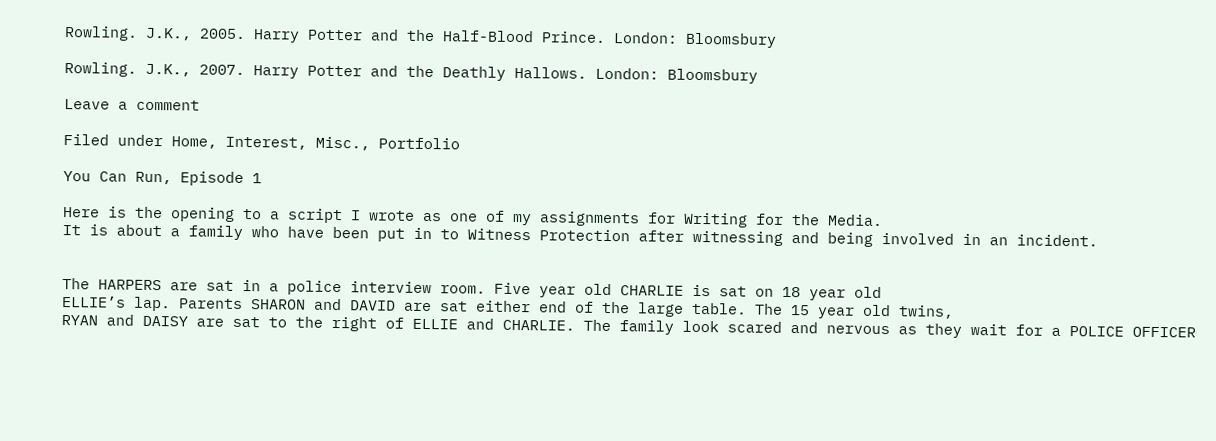Rowling. J.K., 2005. Harry Potter and the Half-Blood Prince. London: Bloomsbury

Rowling. J.K., 2007. Harry Potter and the Deathly Hallows. London: Bloomsbury

Leave a comment

Filed under Home, Interest, Misc., Portfolio

You Can Run, Episode 1

Here is the opening to a script I wrote as one of my assignments for Writing for the Media.
It is about a family who have been put in to Witness Protection after witnessing and being involved in an incident.


The HARPERS are sat in a police interview room. Five year old CHARLIE is sat on 18 year old
ELLIE’s lap. Parents SHARON and DAVID are sat either end of the large table. The 15 year old twins,
RYAN and DAISY are sat to the right of ELLIE and CHARLIE. The family look scared and nervous as they wait for a POLICE OFFICER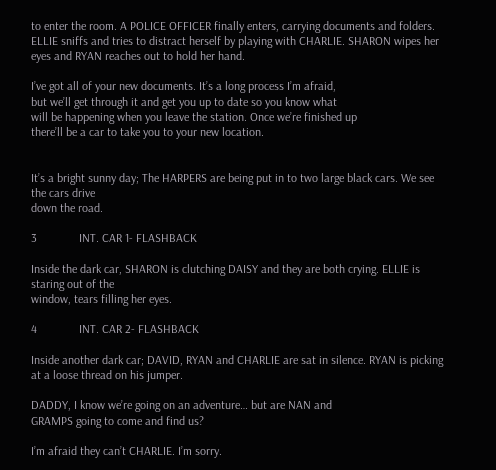to enter the room. A POLICE OFFICER finally enters, carrying documents and folders. ELLIE sniffs and tries to distract herself by playing with CHARLIE. SHARON wipes her eyes and RYAN reaches out to hold her hand.

I’ve got all of your new documents. It’s a long process I’m afraid,
but we’ll get through it and get you up to date so you know what
will be happening when you leave the station. Once we’re finished up
there’ll be a car to take you to your new location.


It’s a bright sunny day; The HARPERS are being put in to two large black cars. We see the cars drive
down the road.

3              INT. CAR 1- FLASHBACK

Inside the dark car, SHARON is clutching DAISY and they are both crying. ELLIE is staring out of the
window, tears filling her eyes.

4              INT. CAR 2- FLASHBACK

Inside another dark car; DAVID, RYAN and CHARLIE are sat in silence. RYAN is picking at a loose thread on his jumper.

DADDY, I know we’re going on an adventure… but are NAN and
GRAMPS going to come and find us?

I’m afraid they can’t CHARLIE. I’m sorry.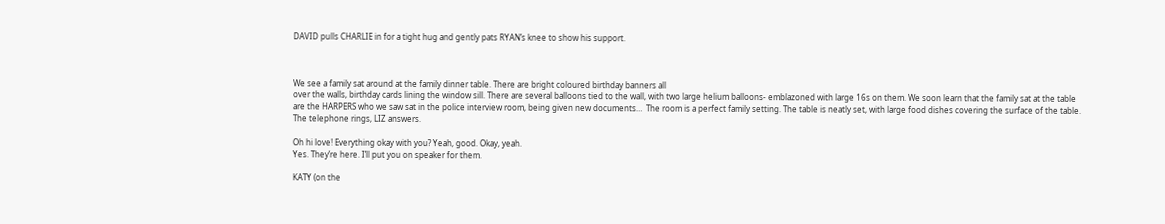DAVID pulls CHARLIE in for a tight hug and gently pats RYAN’s knee to show his support.



We see a family sat around at the family dinner table. There are bright coloured birthday banners all
over the walls, birthday cards lining the window sill. There are several balloons tied to the wall, with two large helium balloons- emblazoned with large 16s on them. We soon learn that the family sat at the table are the HARPERS who we saw sat in the police interview room, being given new documents…  The room is a perfect family setting. The table is neatly set, with large food dishes covering the surface of the table. The telephone rings, LIZ answers.

Oh hi love! Everything okay with you? Yeah, good. Okay, yeah.
Yes. They’re here. I’ll put you on speaker for them.

KATY (on the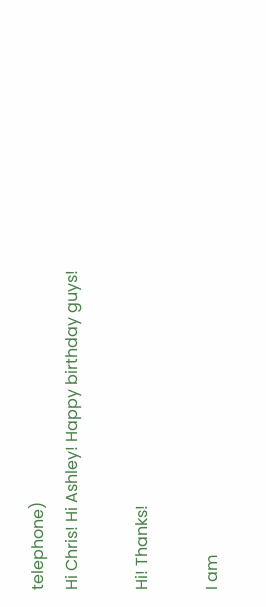telephone)
Hi Chris! Hi Ashley! Happy birthday guys!

Hi! Thanks!

I am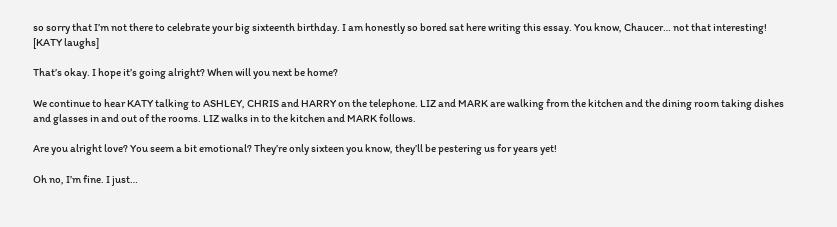so sorry that I’m not there to celebrate your big sixteenth birthday. I am honestly so bored sat here writing this essay. You know, Chaucer… not that interesting! [KATY laughs]

That’s okay. I hope it’s going alright? When will you next be home?

We continue to hear KATY talking to ASHLEY, CHRIS and HARRY on the telephone. LIZ and MARK are walking from the kitchen and the dining room taking dishes and glasses in and out of the rooms. LIZ walks in to the kitchen and MARK follows.

Are you alright love? You seem a bit emotional? They’re only sixteen you know, they’ll be pestering us for years yet!

Oh no, I’m fine. I just…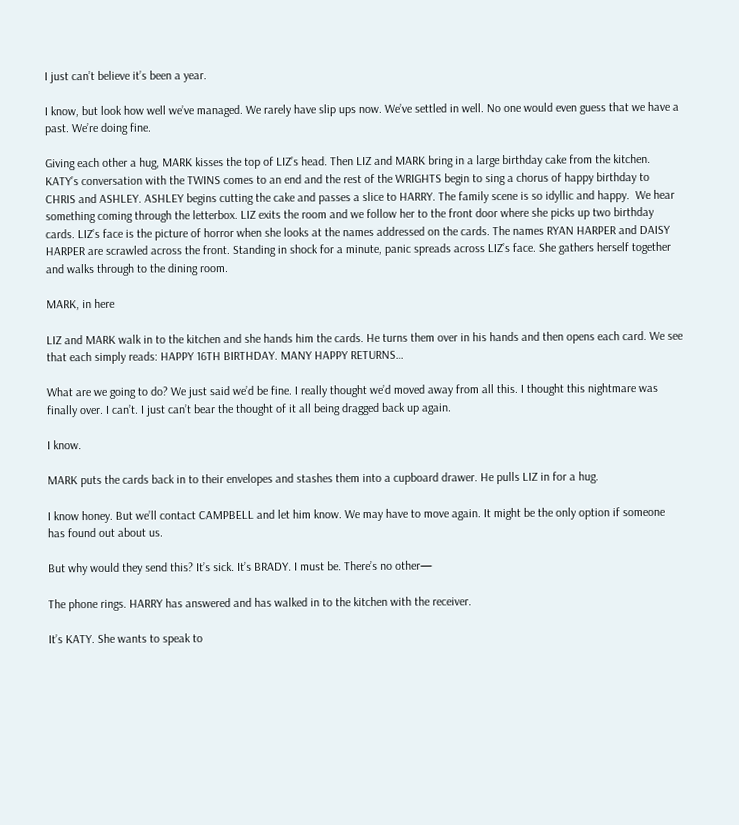I just can’t believe it’s been a year.

I know, but look how well we’ve managed. We rarely have slip ups now. We’ve settled in well. No one would even guess that we have a past. We’re doing fine.

Giving each other a hug, MARK kisses the top of LIZ’s head. Then LIZ and MARK bring in a large birthday cake from the kitchen. KATY’s conversation with the TWINS comes to an end and the rest of the WRIGHTS begin to sing a chorus of happy birthday to CHRIS and ASHLEY. ASHLEY begins cutting the cake and passes a slice to HARRY. The family scene is so idyllic and happy.  We hear something coming through the letterbox. LIZ exits the room and we follow her to the front door where she picks up two birthday cards. LIZ’s face is the picture of horror when she looks at the names addressed on the cards. The names RYAN HARPER and DAISY HARPER are scrawled across the front. Standing in shock for a minute, panic spreads across LIZ’s face. She gathers herself together and walks through to the dining room.

MARK, in here

LIZ and MARK walk in to the kitchen and she hands him the cards. He turns them over in his hands and then opens each card. We see that each simply reads: HAPPY 16TH BIRTHDAY. MANY HAPPY RETURNS…

What are we going to do? We just said we’d be fine. I really thought we’d moved away from all this. I thought this nightmare was finally over. I can’t. I just can’t bear the thought of it all being dragged back up again.

I know.

MARK puts the cards back in to their envelopes and stashes them into a cupboard drawer. He pulls LIZ in for a hug.

I know honey. But we’ll contact CAMPBELL and let him know. We may have to move again. It might be the only option if someone has found out about us.

But why would they send this? It’s sick. It’s BRADY. I must be. There’s no other—

The phone rings. HARRY has answered and has walked in to the kitchen with the receiver.

It’s KATY. She wants to speak to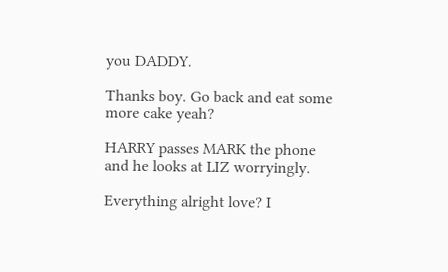you DADDY.

Thanks boy. Go back and eat some more cake yeah?

HARRY passes MARK the phone and he looks at LIZ worryingly.

Everything alright love? I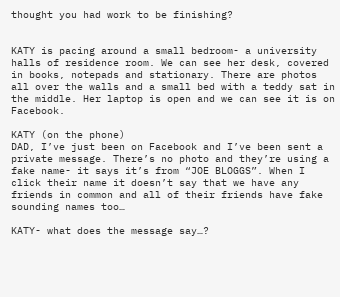thought you had work to be finishing?


KATY is pacing around a small bedroom- a university halls of residence room. We can see her desk, covered in books, notepads and stationary. There are photos all over the walls and a small bed with a teddy sat in the middle. Her laptop is open and we can see it is on Facebook.

KATY (on the phone)
DAD, I’ve just been on Facebook and I’ve been sent a private message. There’s no photo and they’re using a fake name- it says it’s from “JOE BLOGGS”. When I click their name it doesn’t say that we have any friends in common and all of their friends have fake sounding names too…

KATY- what does the message say…?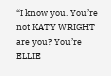“I know you. You’re not KATY WRIGHT are you? You’re ELLIE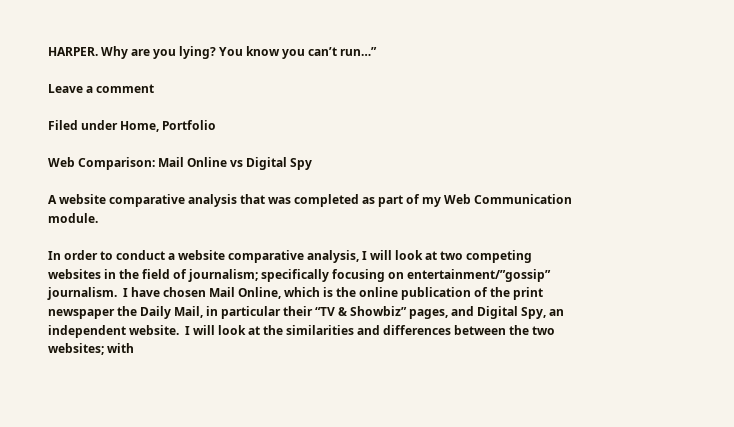HARPER. Why are you lying? You know you can’t run…”

Leave a comment

Filed under Home, Portfolio

Web Comparison: Mail Online vs Digital Spy

A website comparative analysis that was completed as part of my Web Communication module.

In order to conduct a website comparative analysis, I will look at two competing websites in the field of journalism; specifically focusing on entertainment/”gossip” journalism.  I have chosen Mail Online, which is the online publication of the print newspaper the Daily Mail, in particular their “TV & Showbiz” pages, and Digital Spy, an independent website.  I will look at the similarities and differences between the two websites; with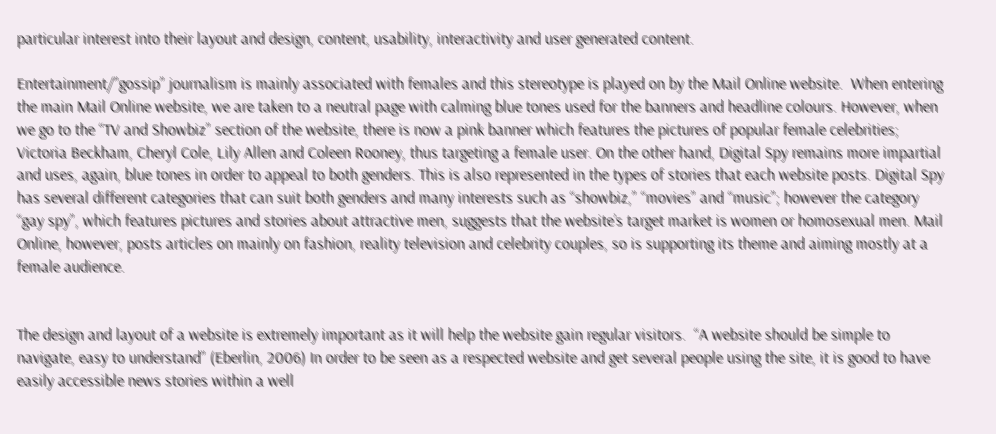particular interest into their layout and design, content, usability, interactivity and user generated content.

Entertainment/”gossip” journalism is mainly associated with females and this stereotype is played on by the Mail Online website.  When entering the main Mail Online website, we are taken to a neutral page with calming blue tones used for the banners and headline colours. However, when we go to the “TV and Showbiz” section of the website, there is now a pink banner which features the pictures of popular female celebrities; Victoria Beckham, Cheryl Cole, Lily Allen and Coleen Rooney, thus targeting a female user. On the other hand, Digital Spy remains more impartial and uses, again, blue tones in order to appeal to both genders. This is also represented in the types of stories that each website posts. Digital Spy has several different categories that can suit both genders and many interests such as “showbiz,” “movies” and “music”; however the category “gay spy”, which features pictures and stories about attractive men, suggests that the website’s target market is women or homosexual men. Mail Online, however, posts articles on mainly on fashion, reality television and celebrity couples, so is supporting its theme and aiming mostly at a female audience.


The design and layout of a website is extremely important as it will help the website gain regular visitors.  “A website should be simple to navigate, easy to understand” (Eberlin, 2006) In order to be seen as a respected website and get several people using the site, it is good to have easily accessible news stories within a well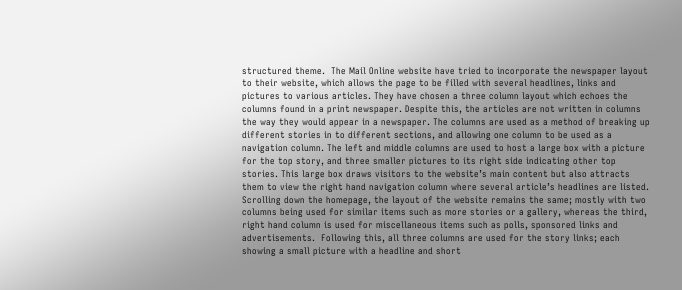structured theme.  The Mail Online website have tried to incorporate the newspaper layout to their website, which allows the page to be filled with several headlines, links and pictures to various articles. They have chosen a three column layout which echoes the columns found in a print newspaper. Despite this, the articles are not written in columns the way they would appear in a newspaper. The columns are used as a method of breaking up different stories in to different sections, and allowing one column to be used as a navigation column. The left and middle columns are used to host a large box with a picture for the top story, and three smaller pictures to its right side indicating other top stories. This large box draws visitors to the website’s main content but also attracts them to view the right hand navigation column where several article’s headlines are listed. Scrolling down the homepage, the layout of the website remains the same; mostly with two columns being used for similar items such as more stories or a gallery, whereas the third, right hand column is used for miscellaneous items such as polls, sponsored links and advertisements.  Following this, all three columns are used for the story links; each showing a small picture with a headline and short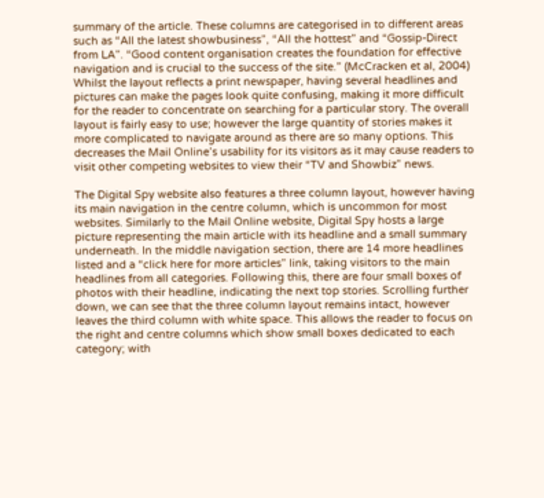summary of the article. These columns are categorised in to different areas such as “All the latest showbusiness”, “All the hottest” and “Gossip-Direct from LA”. “Good content organisation creates the foundation for effective navigation and is crucial to the success of the site.” (McCracken et al, 2004) Whilst the layout reflects a print newspaper, having several headlines and pictures can make the pages look quite confusing, making it more difficult for the reader to concentrate on searching for a particular story. The overall layout is fairly easy to use; however the large quantity of stories makes it more complicated to navigate around as there are so many options. This decreases the Mail Online’s usability for its visitors as it may cause readers to visit other competing websites to view their “TV and Showbiz” news.

The Digital Spy website also features a three column layout, however having its main navigation in the centre column, which is uncommon for most websites. Similarly to the Mail Online website, Digital Spy hosts a large picture representing the main article with its headline and a small summary underneath. In the middle navigation section, there are 14 more headlines listed and a “click here for more articles” link, taking visitors to the main headlines from all categories. Following this, there are four small boxes of photos with their headline, indicating the next top stories. Scrolling further down, we can see that the three column layout remains intact, however leaves the third column with white space. This allows the reader to focus on the right and centre columns which show small boxes dedicated to each category; with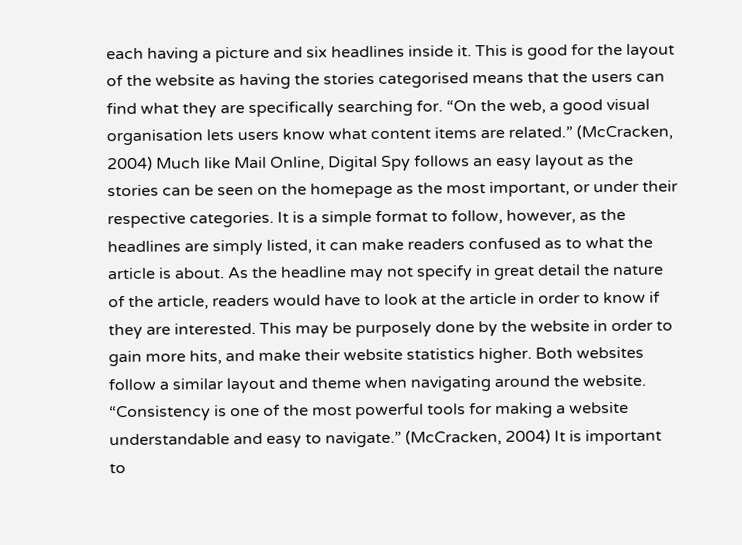each having a picture and six headlines inside it. This is good for the layout of the website as having the stories categorised means that the users can find what they are specifically searching for. “On the web, a good visual organisation lets users know what content items are related.” (McCracken, 2004) Much like Mail Online, Digital Spy follows an easy layout as the stories can be seen on the homepage as the most important, or under their respective categories. It is a simple format to follow, however, as the headlines are simply listed, it can make readers confused as to what the article is about. As the headline may not specify in great detail the nature of the article, readers would have to look at the article in order to know if they are interested. This may be purposely done by the website in order to gain more hits, and make their website statistics higher. Both websites follow a similar layout and theme when navigating around the website. “Consistency is one of the most powerful tools for making a website understandable and easy to navigate.” (McCracken, 2004) It is important to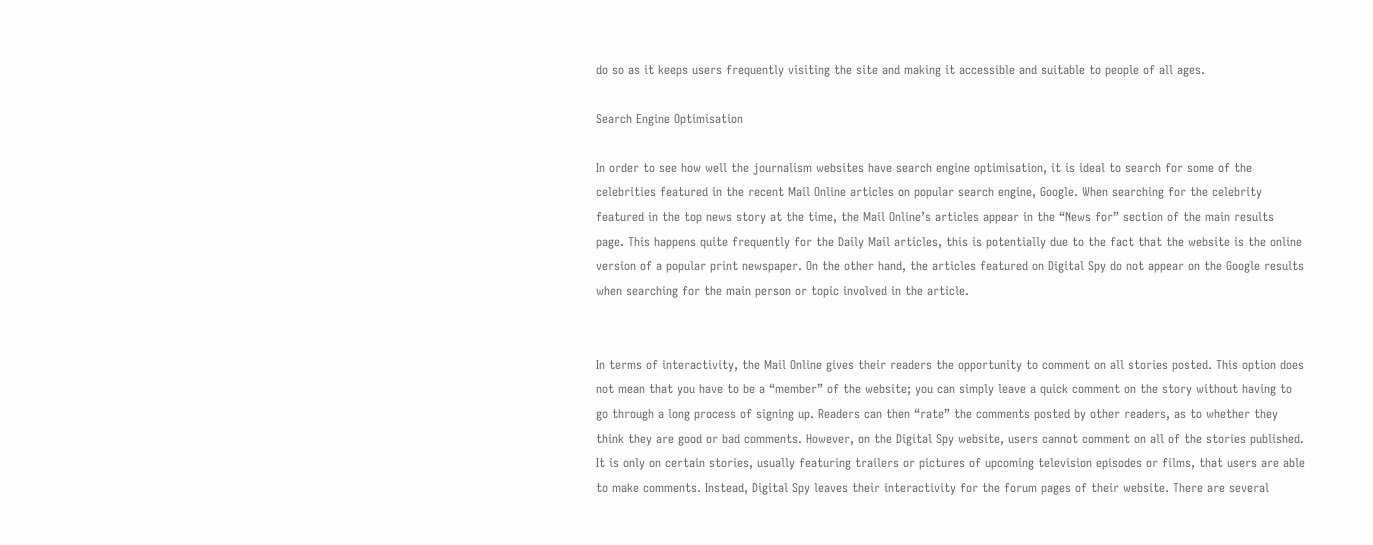do so as it keeps users frequently visiting the site and making it accessible and suitable to people of all ages.

Search Engine Optimisation

In order to see how well the journalism websites have search engine optimisation, it is ideal to search for some of the celebrities featured in the recent Mail Online articles on popular search engine, Google. When searching for the celebrity featured in the top news story at the time, the Mail Online’s articles appear in the “News for” section of the main results page. This happens quite frequently for the Daily Mail articles, this is potentially due to the fact that the website is the online version of a popular print newspaper. On the other hand, the articles featured on Digital Spy do not appear on the Google results when searching for the main person or topic involved in the article.


In terms of interactivity, the Mail Online gives their readers the opportunity to comment on all stories posted. This option does not mean that you have to be a “member” of the website; you can simply leave a quick comment on the story without having to go through a long process of signing up. Readers can then “rate” the comments posted by other readers, as to whether they think they are good or bad comments. However, on the Digital Spy website, users cannot comment on all of the stories published. It is only on certain stories, usually featuring trailers or pictures of upcoming television episodes or films, that users are able to make comments. Instead, Digital Spy leaves their interactivity for the forum pages of their website. There are several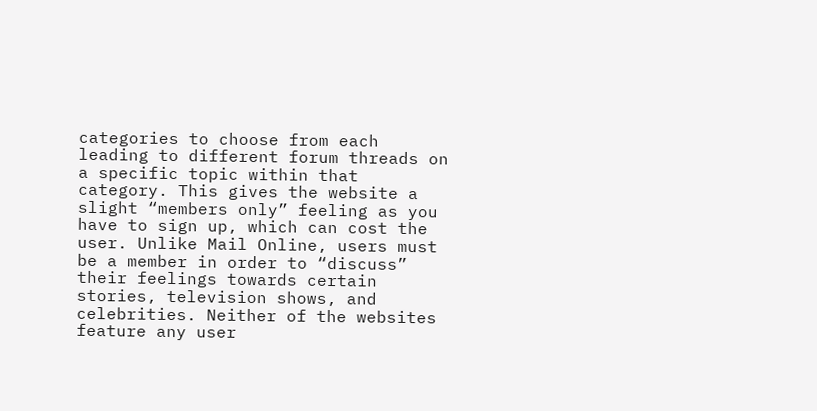categories to choose from each leading to different forum threads on a specific topic within that category. This gives the website a slight “members only” feeling as you have to sign up, which can cost the user. Unlike Mail Online, users must be a member in order to “discuss” their feelings towards certain stories, television shows, and celebrities. Neither of the websites feature any user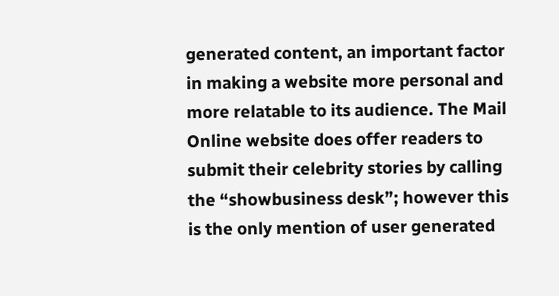generated content, an important factor in making a website more personal and more relatable to its audience. The Mail Online website does offer readers to submit their celebrity stories by calling the “showbusiness desk”; however this is the only mention of user generated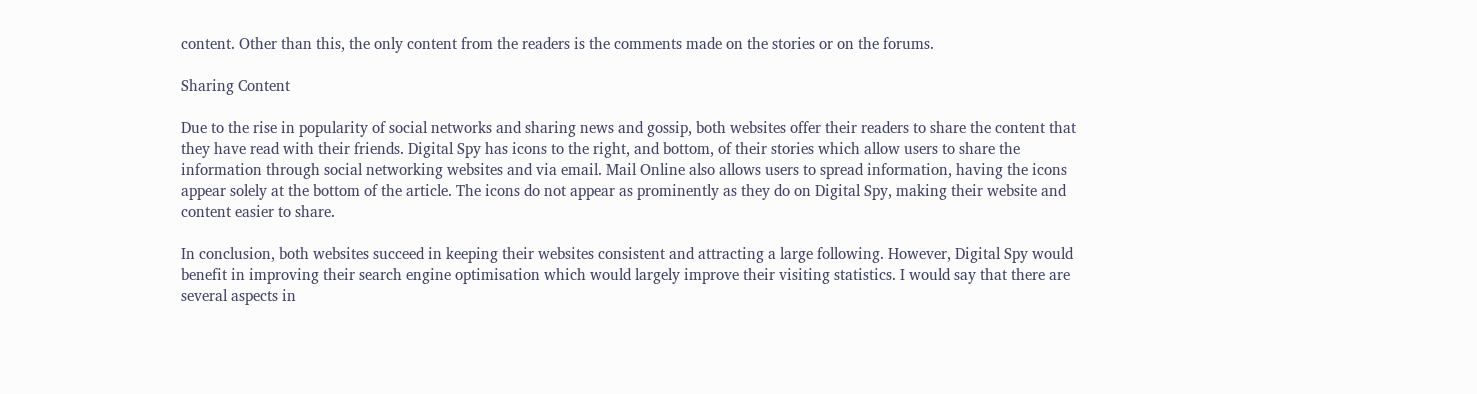content. Other than this, the only content from the readers is the comments made on the stories or on the forums.

Sharing Content

Due to the rise in popularity of social networks and sharing news and gossip, both websites offer their readers to share the content that they have read with their friends. Digital Spy has icons to the right, and bottom, of their stories which allow users to share the information through social networking websites and via email. Mail Online also allows users to spread information, having the icons appear solely at the bottom of the article. The icons do not appear as prominently as they do on Digital Spy, making their website and content easier to share.

In conclusion, both websites succeed in keeping their websites consistent and attracting a large following. However, Digital Spy would benefit in improving their search engine optimisation which would largely improve their visiting statistics. I would say that there are several aspects in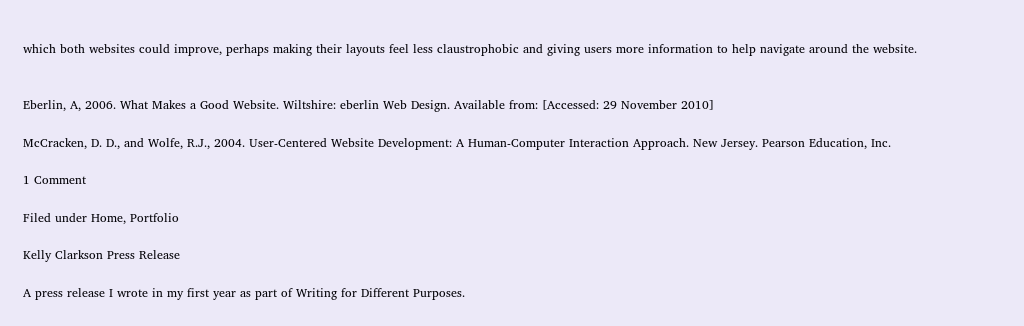which both websites could improve, perhaps making their layouts feel less claustrophobic and giving users more information to help navigate around the website.


Eberlin, A, 2006. What Makes a Good Website. Wiltshire: eberlin Web Design. Available from: [Accessed: 29 November 2010]

McCracken, D. D., and Wolfe, R.J., 2004. User-Centered Website Development: A Human-Computer Interaction Approach. New Jersey. Pearson Education, Inc.

1 Comment

Filed under Home, Portfolio

Kelly Clarkson Press Release

A press release I wrote in my first year as part of Writing for Different Purposes.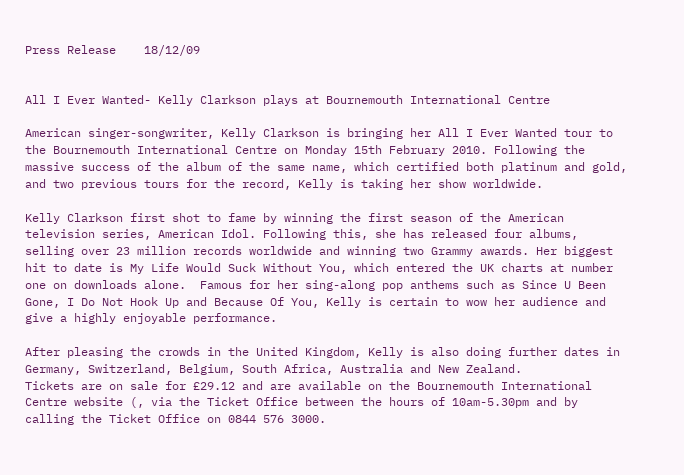Press Release    18/12/09


All I Ever Wanted- Kelly Clarkson plays at Bournemouth International Centre

American singer-songwriter, Kelly Clarkson is bringing her All I Ever Wanted tour to the Bournemouth International Centre on Monday 15th February 2010. Following the massive success of the album of the same name, which certified both platinum and gold, and two previous tours for the record, Kelly is taking her show worldwide.

Kelly Clarkson first shot to fame by winning the first season of the American television series, American Idol. Following this, she has released four albums, selling over 23 million records worldwide and winning two Grammy awards. Her biggest hit to date is My Life Would Suck Without You, which entered the UK charts at number one on downloads alone.  Famous for her sing-along pop anthems such as Since U Been Gone, I Do Not Hook Up and Because Of You, Kelly is certain to wow her audience and give a highly enjoyable performance.

After pleasing the crowds in the United Kingdom, Kelly is also doing further dates in Germany, Switzerland, Belgium, South Africa, Australia and New Zealand.
Tickets are on sale for £29.12 and are available on the Bournemouth International Centre website (, via the Ticket Office between the hours of 10am-5.30pm and by calling the Ticket Office on 0844 576 3000.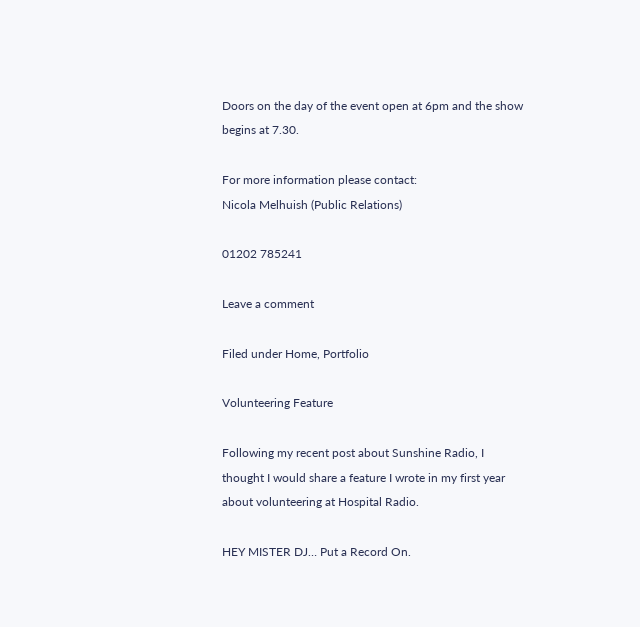Doors on the day of the event open at 6pm and the show begins at 7.30.

For more information please contact:
Nicola Melhuish (Public Relations)

01202 785241

Leave a comment

Filed under Home, Portfolio

Volunteering Feature

Following my recent post about Sunshine Radio, I thought I would share a feature I wrote in my first year about volunteering at Hospital Radio.

HEY MISTER DJ… Put a Record On.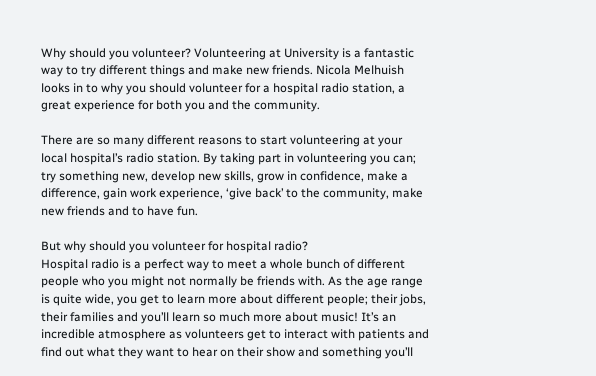Why should you volunteer? Volunteering at University is a fantastic way to try different things and make new friends. Nicola Melhuish looks in to why you should volunteer for a hospital radio station, a great experience for both you and the community.

There are so many different reasons to start volunteering at your local hospital’s radio station. By taking part in volunteering you can; try something new, develop new skills, grow in confidence, make a difference, gain work experience, ‘give back’ to the community, make new friends and to have fun.

But why should you volunteer for hospital radio?
Hospital radio is a perfect way to meet a whole bunch of different people who you might not normally be friends with. As the age range is quite wide, you get to learn more about different people; their jobs, their families and you’ll learn so much more about music! It’s an incredible atmosphere as volunteers get to interact with patients and find out what they want to hear on their show and something you’ll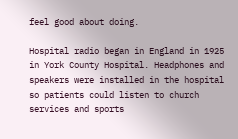feel good about doing.

Hospital radio began in England in 1925 in York County Hospital. Headphones and speakers were installed in the hospital so patients could listen to church services and sports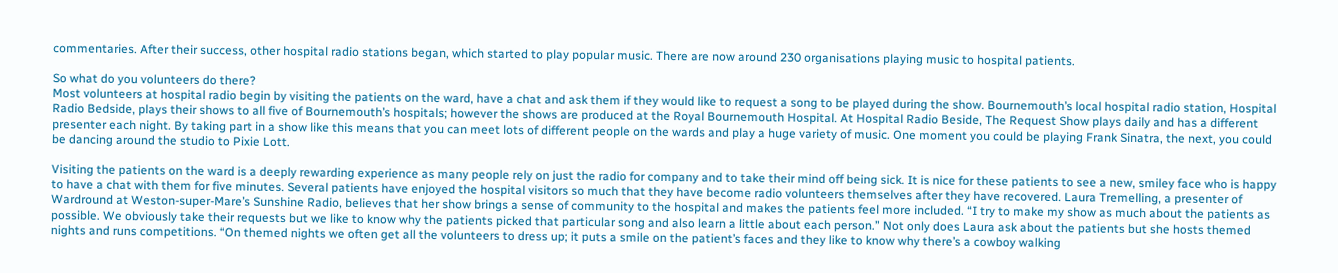commentaries. After their success, other hospital radio stations began, which started to play popular music. There are now around 230 organisations playing music to hospital patients.

So what do you volunteers do there?
Most volunteers at hospital radio begin by visiting the patients on the ward, have a chat and ask them if they would like to request a song to be played during the show. Bournemouth’s local hospital radio station, Hospital Radio Bedside, plays their shows to all five of Bournemouth’s hospitals; however the shows are produced at the Royal Bournemouth Hospital. At Hospital Radio Beside, The Request Show plays daily and has a different presenter each night. By taking part in a show like this means that you can meet lots of different people on the wards and play a huge variety of music. One moment you could be playing Frank Sinatra, the next, you could be dancing around the studio to Pixie Lott.

Visiting the patients on the ward is a deeply rewarding experience as many people rely on just the radio for company and to take their mind off being sick. It is nice for these patients to see a new, smiley face who is happy to have a chat with them for five minutes. Several patients have enjoyed the hospital visitors so much that they have become radio volunteers themselves after they have recovered. Laura Tremelling, a presenter of Wardround at Weston-super-Mare’s Sunshine Radio, believes that her show brings a sense of community to the hospital and makes the patients feel more included. “I try to make my show as much about the patients as possible. We obviously take their requests but we like to know why the patients picked that particular song and also learn a little about each person.” Not only does Laura ask about the patients but she hosts themed nights and runs competitions. “On themed nights we often get all the volunteers to dress up; it puts a smile on the patient’s faces and they like to know why there’s a cowboy walking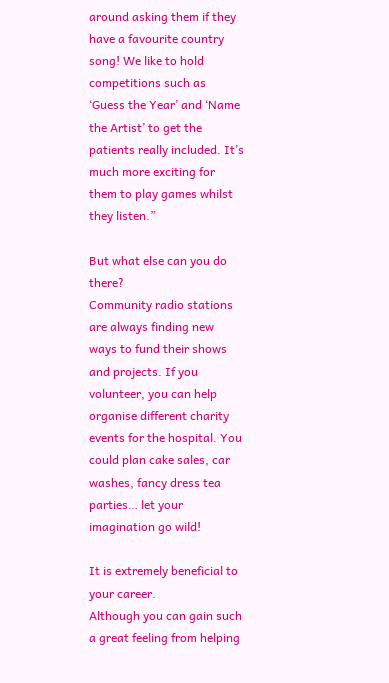around asking them if they have a favourite country song! We like to hold competitions such as ‘Guess the Year’ and ‘Name the Artist’ to get the patients really included. It’s much more exciting for them to play games whilst they listen.”

But what else can you do there?
Community radio stations are always finding new ways to fund their shows and projects. If you volunteer, you can help organise different charity events for the hospital. You could plan cake sales, car washes, fancy dress tea parties… let your imagination go wild!

It is extremely beneficial to your career.
Although you can gain such a great feeling from helping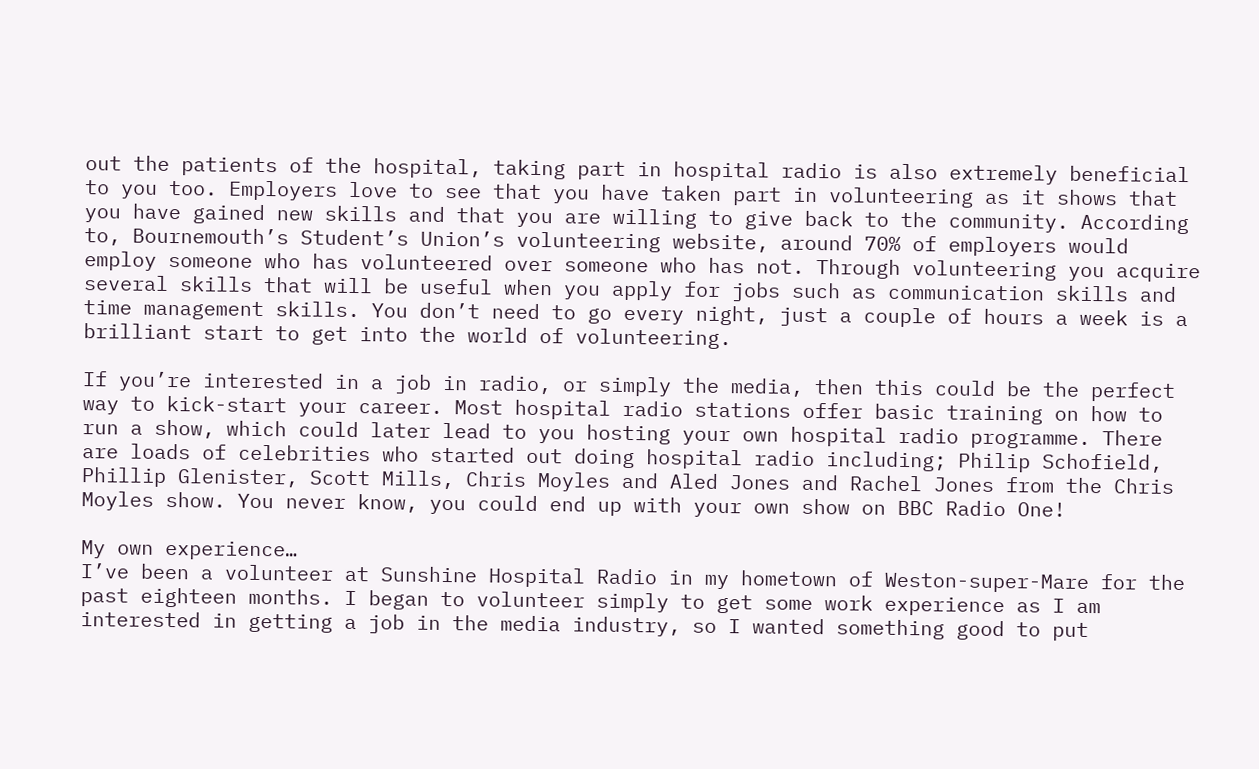out the patients of the hospital, taking part in hospital radio is also extremely beneficial to you too. Employers love to see that you have taken part in volunteering as it shows that you have gained new skills and that you are willing to give back to the community. According to, Bournemouth’s Student’s Union’s volunteering website, around 70% of employers would employ someone who has volunteered over someone who has not. Through volunteering you acquire several skills that will be useful when you apply for jobs such as communication skills and time management skills. You don’t need to go every night, just a couple of hours a week is a brilliant start to get into the world of volunteering.

If you’re interested in a job in radio, or simply the media, then this could be the perfect way to kick-start your career. Most hospital radio stations offer basic training on how to run a show, which could later lead to you hosting your own hospital radio programme. There are loads of celebrities who started out doing hospital radio including; Philip Schofield, Phillip Glenister, Scott Mills, Chris Moyles and Aled Jones and Rachel Jones from the Chris Moyles show. You never know, you could end up with your own show on BBC Radio One!

My own experience…
I’ve been a volunteer at Sunshine Hospital Radio in my hometown of Weston-super-Mare for the past eighteen months. I began to volunteer simply to get some work experience as I am interested in getting a job in the media industry, so I wanted something good to put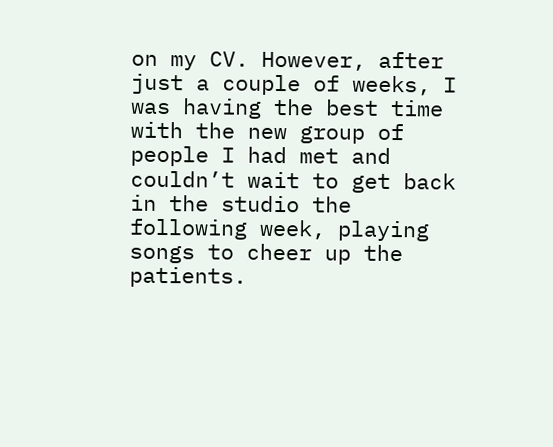on my CV. However, after just a couple of weeks, I was having the best time with the new group of people I had met and couldn’t wait to get back in the studio the following week, playing songs to cheer up the patients.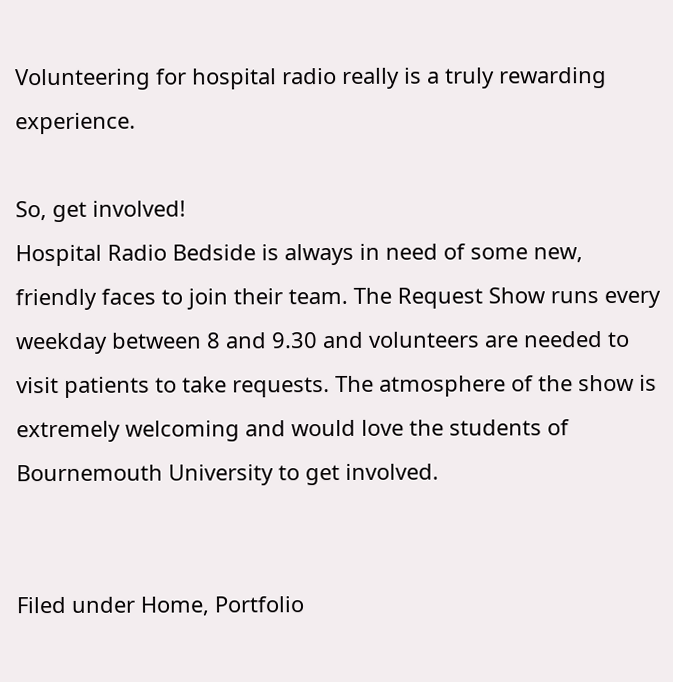Volunteering for hospital radio really is a truly rewarding experience.

So, get involved!
Hospital Radio Bedside is always in need of some new, friendly faces to join their team. The Request Show runs every weekday between 8 and 9.30 and volunteers are needed to visit patients to take requests. The atmosphere of the show is extremely welcoming and would love the students of Bournemouth University to get involved.


Filed under Home, Portfolio